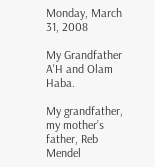Monday, March 31, 2008

My Grandfather A'H and Olam Haba.

My grandfather, my mother’s father, Reb Mendel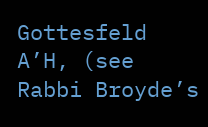Gottesfeld A’H, (see Rabbi Broyde’s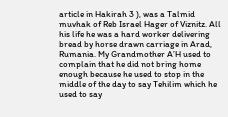article in Hakirah 3 ), was a Talmid muvhak of Reb Israel Hager of Viznitz. All his life he was a hard worker delivering bread by horse drawn carriage in Arad, Rumania. My Grandmother A’H used to complain that he did not bring home enough because he used to stop in the middle of the day to say Tehilim which he used to say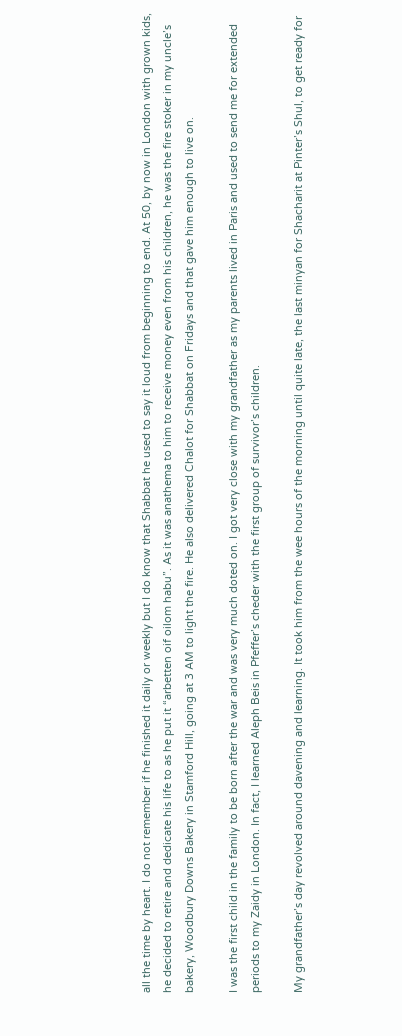all the time by heart. I do not remember if he finished it daily or weekly but I do know that Shabbat he used to say it loud from beginning to end. At 50, by now in London with grown kids, he decided to retire and dedicate his life to as he put it “arbetten oif oilom habu”. As it was anathema to him to receive money even from his children, he was the fire stoker in my uncle’s bakery, Woodbury Downs Bakery in Stamford Hill, going at 3 AM to light the fire. He also delivered Chalot for Shabbat on Fridays and that gave him enough to live on.

I was the first child in the family to be born after the war and was very much doted on. I got very close with my grandfather as my parents lived in Paris and used to send me for extended periods to my Zaidy in London. In fact, I learned Aleph Beis in Pfeffer’s cheder with the first group of survivor’s children.

My grandfather’s day revolved around davening and learning. It took him from the wee hours of the morning until quite late, the last minyan for Shacharit at Pinter’s Shul, to get ready for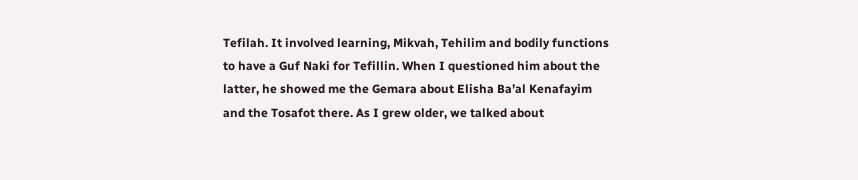Tefilah. It involved learning, Mikvah, Tehilim and bodily functions to have a Guf Naki for Tefillin. When I questioned him about the latter, he showed me the Gemara about Elisha Ba’al Kenafayim and the Tosafot there. As I grew older, we talked about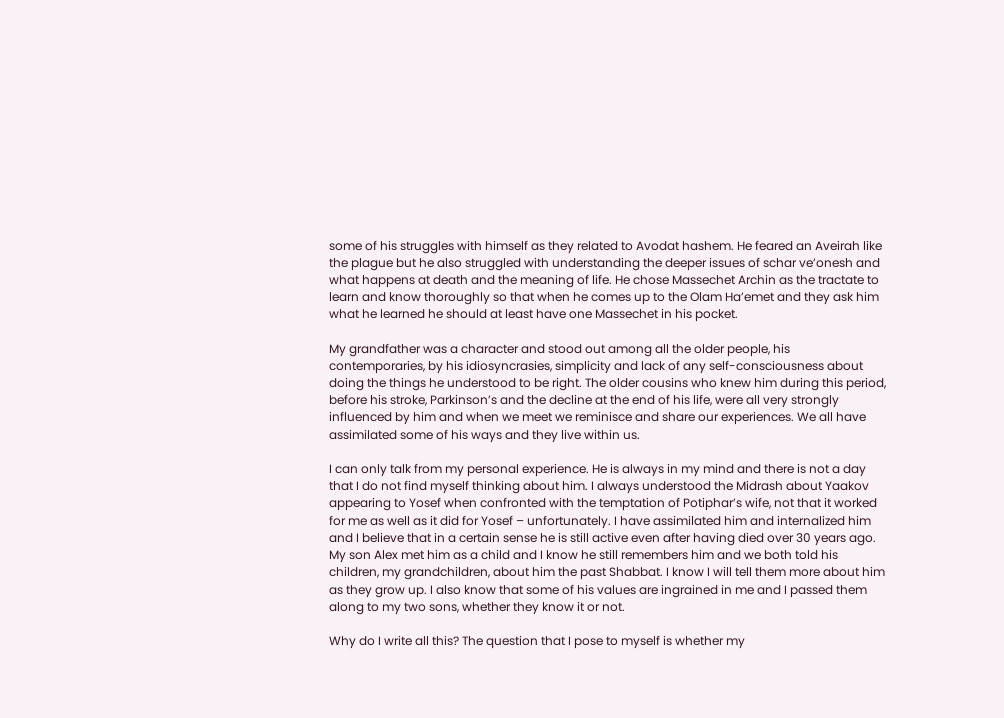some of his struggles with himself as they related to Avodat hashem. He feared an Aveirah like the plague but he also struggled with understanding the deeper issues of schar ve’onesh and what happens at death and the meaning of life. He chose Massechet Archin as the tractate to learn and know thoroughly so that when he comes up to the Olam Ha’emet and they ask him what he learned he should at least have one Massechet in his pocket.

My grandfather was a character and stood out among all the older people, his contemporaries, by his idiosyncrasies, simplicity and lack of any self-consciousness about doing the things he understood to be right. The older cousins who knew him during this period, before his stroke, Parkinson’s and the decline at the end of his life, were all very strongly influenced by him and when we meet we reminisce and share our experiences. We all have assimilated some of his ways and they live within us.

I can only talk from my personal experience. He is always in my mind and there is not a day that I do not find myself thinking about him. I always understood the Midrash about Yaakov appearing to Yosef when confronted with the temptation of Potiphar’s wife, not that it worked for me as well as it did for Yosef – unfortunately. I have assimilated him and internalized him and I believe that in a certain sense he is still active even after having died over 30 years ago. My son Alex met him as a child and I know he still remembers him and we both told his children, my grandchildren, about him the past Shabbat. I know I will tell them more about him as they grow up. I also know that some of his values are ingrained in me and I passed them along to my two sons, whether they know it or not.

Why do I write all this? The question that I pose to myself is whether my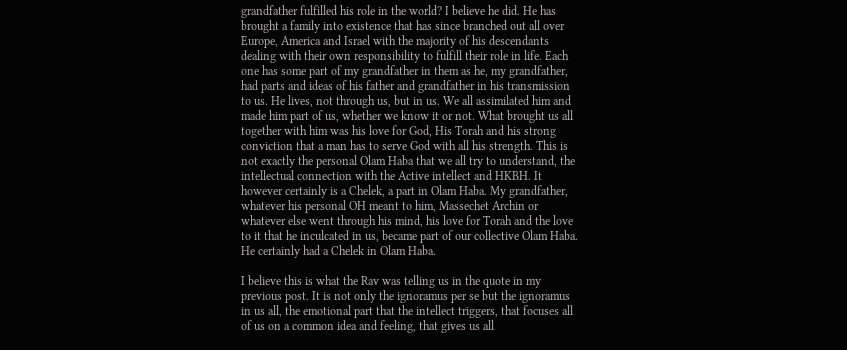grandfather fulfilled his role in the world? I believe he did. He has brought a family into existence that has since branched out all over Europe, America and Israel with the majority of his descendants dealing with their own responsibility to fulfill their role in life. Each one has some part of my grandfather in them as he, my grandfather, had parts and ideas of his father and grandfather in his transmission to us. He lives, not through us, but in us. We all assimilated him and made him part of us, whether we know it or not. What brought us all together with him was his love for God, His Torah and his strong conviction that a man has to serve God with all his strength. This is not exactly the personal Olam Haba that we all try to understand, the intellectual connection with the Active intellect and HKBH. It however certainly is a Chelek, a part in Olam Haba. My grandfather, whatever his personal OH meant to him, Massechet Archin or whatever else went through his mind, his love for Torah and the love to it that he inculcated in us, became part of our collective Olam Haba. He certainly had a Chelek in Olam Haba.

I believe this is what the Rav was telling us in the quote in my previous post. It is not only the ignoramus per se but the ignoramus in us all, the emotional part that the intellect triggers, that focuses all of us on a common idea and feeling, that gives us all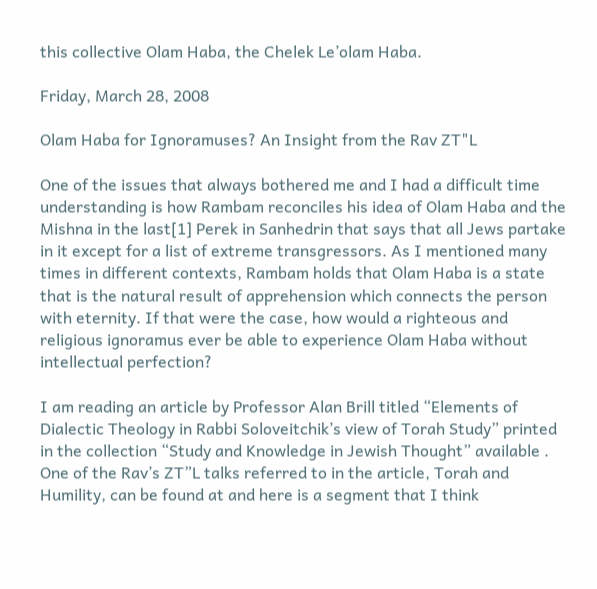this collective Olam Haba, the Chelek Le’olam Haba.

Friday, March 28, 2008

Olam Haba for Ignoramuses? An Insight from the Rav ZT"L

One of the issues that always bothered me and I had a difficult time understanding is how Rambam reconciles his idea of Olam Haba and the Mishna in the last[1] Perek in Sanhedrin that says that all Jews partake in it except for a list of extreme transgressors. As I mentioned many times in different contexts, Rambam holds that Olam Haba is a state that is the natural result of apprehension which connects the person with eternity. If that were the case, how would a righteous and religious ignoramus ever be able to experience Olam Haba without intellectual perfection?

I am reading an article by Professor Alan Brill titled “Elements of Dialectic Theology in Rabbi Soloveitchik’s view of Torah Study” printed in the collection “Study and Knowledge in Jewish Thought” available . One of the Rav’s ZT”L talks referred to in the article, Torah and Humility, can be found at and here is a segment that I think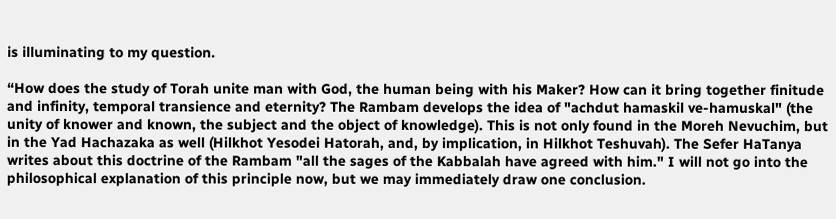is illuminating to my question.

“How does the study of Torah unite man with God, the human being with his Maker? How can it bring together finitude and infinity, temporal transience and eternity? The Rambam develops the idea of "achdut hamaskil ve-hamuskal" (the unity of knower and known, the subject and the object of knowledge). This is not only found in the Moreh Nevuchim, but in the Yad Hachazaka as well (Hilkhot Yesodei Hatorah, and, by implication, in Hilkhot Teshuvah). The Sefer HaTanya writes about this doctrine of the Rambam "all the sages of the Kabbalah have agreed with him." I will not go into the philosophical explanation of this principle now, but we may immediately draw one conclusion.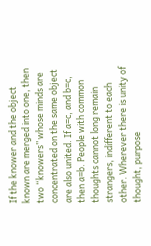If the knower and the object known are merged into one, then two “knowers” whose minds are concentrated on the same object are also united. If a=c, and b=c, then a=b. People with common thoughts cannot long remain strangers, indifferent to each other. Wherever there is unity of thought, purpose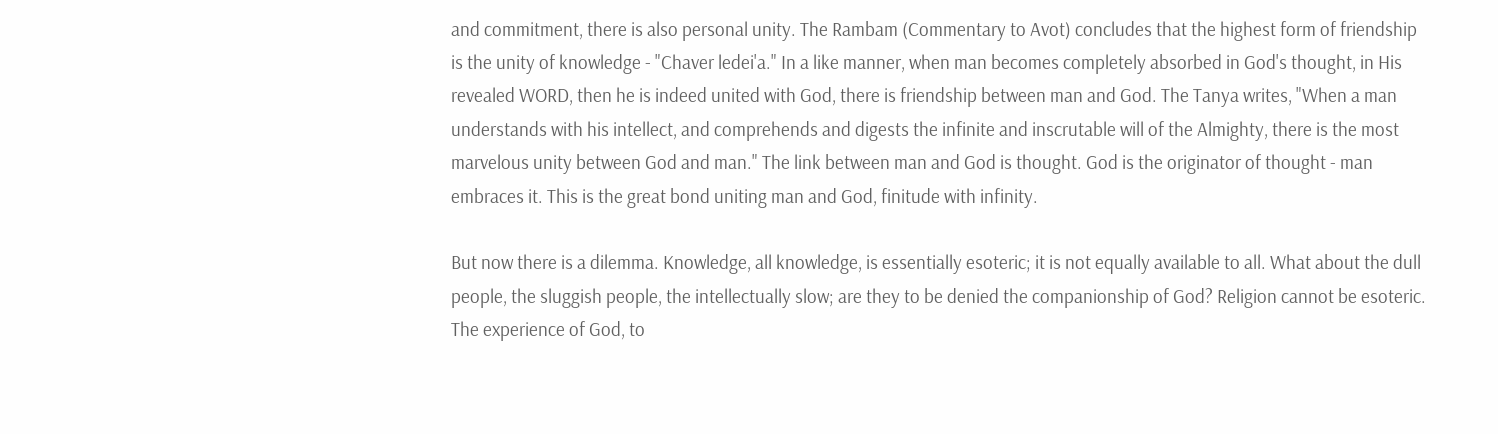and commitment, there is also personal unity. The Rambam (Commentary to Avot) concludes that the highest form of friendship is the unity of knowledge - "Chaver ledei'a." In a like manner, when man becomes completely absorbed in God's thought, in His revealed WORD, then he is indeed united with God, there is friendship between man and God. The Tanya writes, "When a man understands with his intellect, and comprehends and digests the infinite and inscrutable will of the Almighty, there is the most marvelous unity between God and man." The link between man and God is thought. God is the originator of thought - man embraces it. This is the great bond uniting man and God, finitude with infinity.

But now there is a dilemma. Knowledge, all knowledge, is essentially esoteric; it is not equally available to all. What about the dull people, the sluggish people, the intellectually slow; are they to be denied the companionship of God? Religion cannot be esoteric. The experience of God, to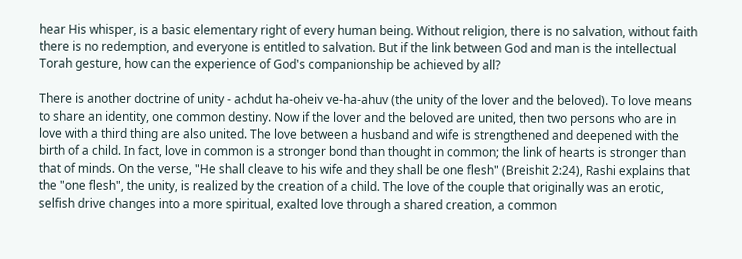hear His whisper, is a basic elementary right of every human being. Without religion, there is no salvation, without faith there is no redemption, and everyone is entitled to salvation. But if the link between God and man is the intellectual Torah gesture, how can the experience of God's companionship be achieved by all?

There is another doctrine of unity - achdut ha-oheiv ve-ha-ahuv (the unity of the lover and the beloved). To love means to share an identity, one common destiny. Now if the lover and the beloved are united, then two persons who are in love with a third thing are also united. The love between a husband and wife is strengthened and deepened with the birth of a child. In fact, love in common is a stronger bond than thought in common; the link of hearts is stronger than that of minds. On the verse, "He shall cleave to his wife and they shall be one flesh" (Breishit 2:24), Rashi explains that the "one flesh", the unity, is realized by the creation of a child. The love of the couple that originally was an erotic, selfish drive changes into a more spiritual, exalted love through a shared creation, a common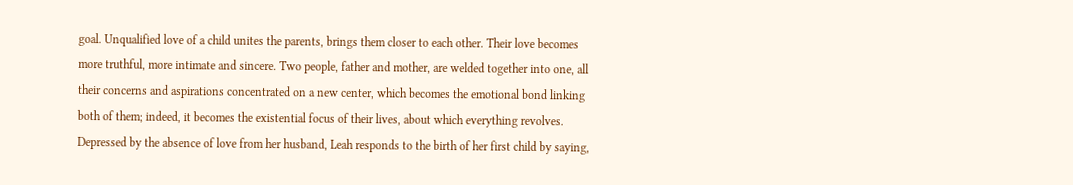goal. Unqualified love of a child unites the parents, brings them closer to each other. Their love becomes more truthful, more intimate and sincere. Two people, father and mother, are welded together into one, all their concerns and aspirations concentrated on a new center, which becomes the emotional bond linking both of them; indeed, it becomes the existential focus of their lives, about which everything revolves. Depressed by the absence of love from her husband, Leah responds to the birth of her first child by saying,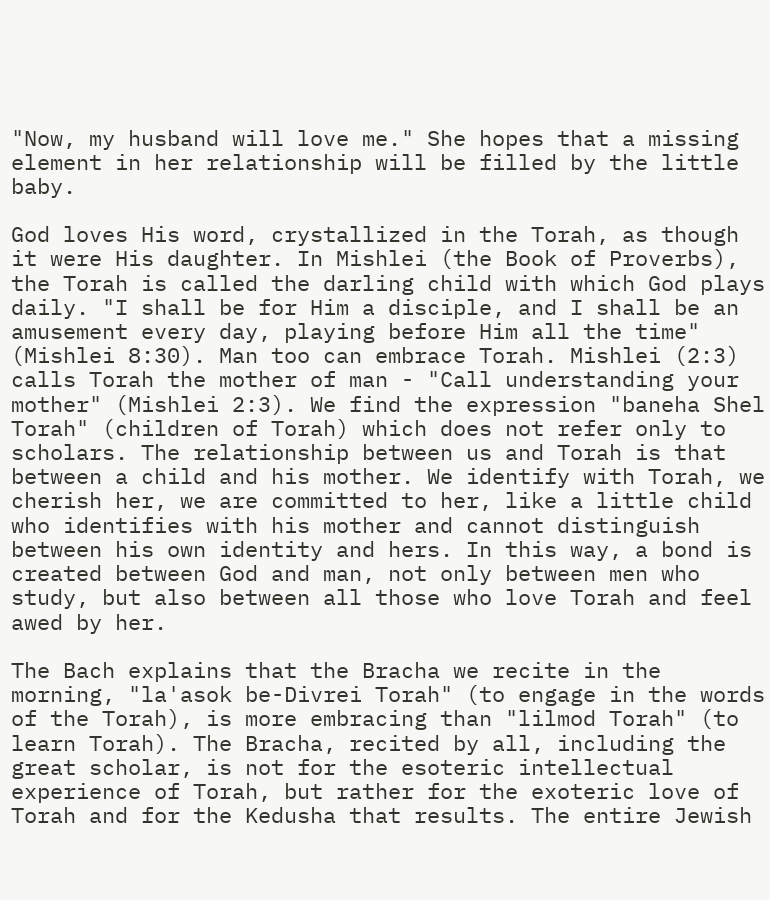"Now, my husband will love me." She hopes that a missing element in her relationship will be filled by the little baby.

God loves His word, crystallized in the Torah, as though it were His daughter. In Mishlei (the Book of Proverbs), the Torah is called the darling child with which God plays daily. "I shall be for Him a disciple, and I shall be an amusement every day, playing before Him all the time" (Mishlei 8:30). Man too can embrace Torah. Mishlei (2:3) calls Torah the mother of man - "Call understanding your mother" (Mishlei 2:3). We find the expression "baneha Shel Torah" (children of Torah) which does not refer only to scholars. The relationship between us and Torah is that between a child and his mother. We identify with Torah, we cherish her, we are committed to her, like a little child who identifies with his mother and cannot distinguish between his own identity and hers. In this way, a bond is created between God and man, not only between men who study, but also between all those who love Torah and feel awed by her.

The Bach explains that the Bracha we recite in the morning, "la'asok be-Divrei Torah" (to engage in the words of the Torah), is more embracing than "lilmod Torah" (to learn Torah). The Bracha, recited by all, including the great scholar, is not for the esoteric intellectual experience of Torah, but rather for the exoteric love of Torah and for the Kedusha that results. The entire Jewish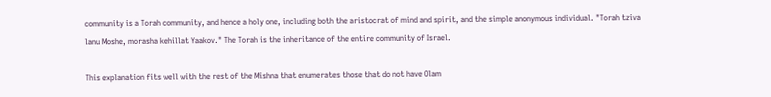community is a Torah community, and hence a holy one, including both the aristocrat of mind and spirit, and the simple anonymous individual. "Torah tziva lanu Moshe, morasha kehillat Yaakov." The Torah is the inheritance of the entire community of Israel.

This explanation fits well with the rest of the Mishna that enumerates those that do not have Olam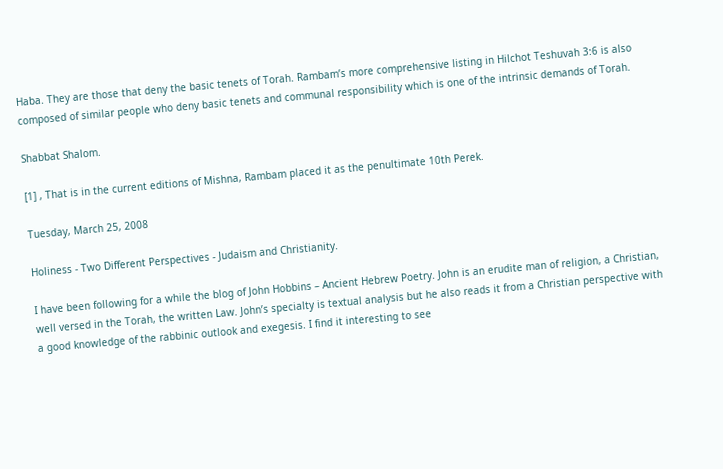Haba. They are those that deny the basic tenets of Torah. Rambam’s more comprehensive listing in Hilchot Teshuvah 3:6 is also composed of similar people who deny basic tenets and communal responsibility which is one of the intrinsic demands of Torah.

Shabbat Shalom.

[1] , That is in the current editions of Mishna, Rambam placed it as the penultimate 10th Perek.

Tuesday, March 25, 2008

Holiness - Two Different Perspectives - Judaism and Christianity.

I have been following for a while the blog of John Hobbins – Ancient Hebrew Poetry. John is an erudite man of religion, a Christian, well versed in the Torah, the written Law. John’s specialty is textual analysis but he also reads it from a Christian perspective with a good knowledge of the rabbinic outlook and exegesis. I find it interesting to see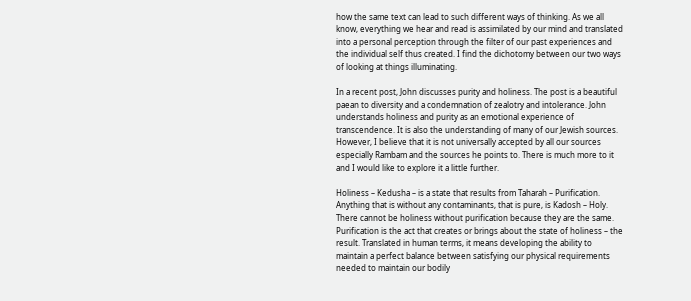how the same text can lead to such different ways of thinking. As we all know, everything we hear and read is assimilated by our mind and translated into a personal perception through the filter of our past experiences and the individual self thus created. I find the dichotomy between our two ways of looking at things illuminating.

In a recent post, John discusses purity and holiness. The post is a beautiful paean to diversity and a condemnation of zealotry and intolerance. John understands holiness and purity as an emotional experience of transcendence. It is also the understanding of many of our Jewish sources. However, I believe that it is not universally accepted by all our sources especially Rambam and the sources he points to. There is much more to it and I would like to explore it a little further.

Holiness – Kedusha – is a state that results from Taharah – Purification. Anything that is without any contaminants, that is pure, is Kadosh – Holy. There cannot be holiness without purification because they are the same. Purification is the act that creates or brings about the state of holiness – the result. Translated in human terms, it means developing the ability to maintain a perfect balance between satisfying our physical requirements needed to maintain our bodily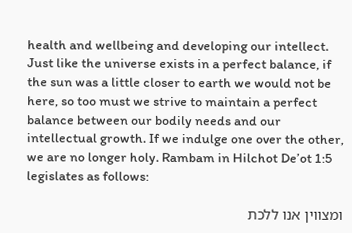health and wellbeing and developing our intellect. Just like the universe exists in a perfect balance, if the sun was a little closer to earth we would not be here, so too must we strive to maintain a perfect balance between our bodily needs and our intellectual growth. If we indulge one over the other, we are no longer holy. Rambam in Hilchot De’ot 1:5 legislates as follows:

ומצווין אנו ללכת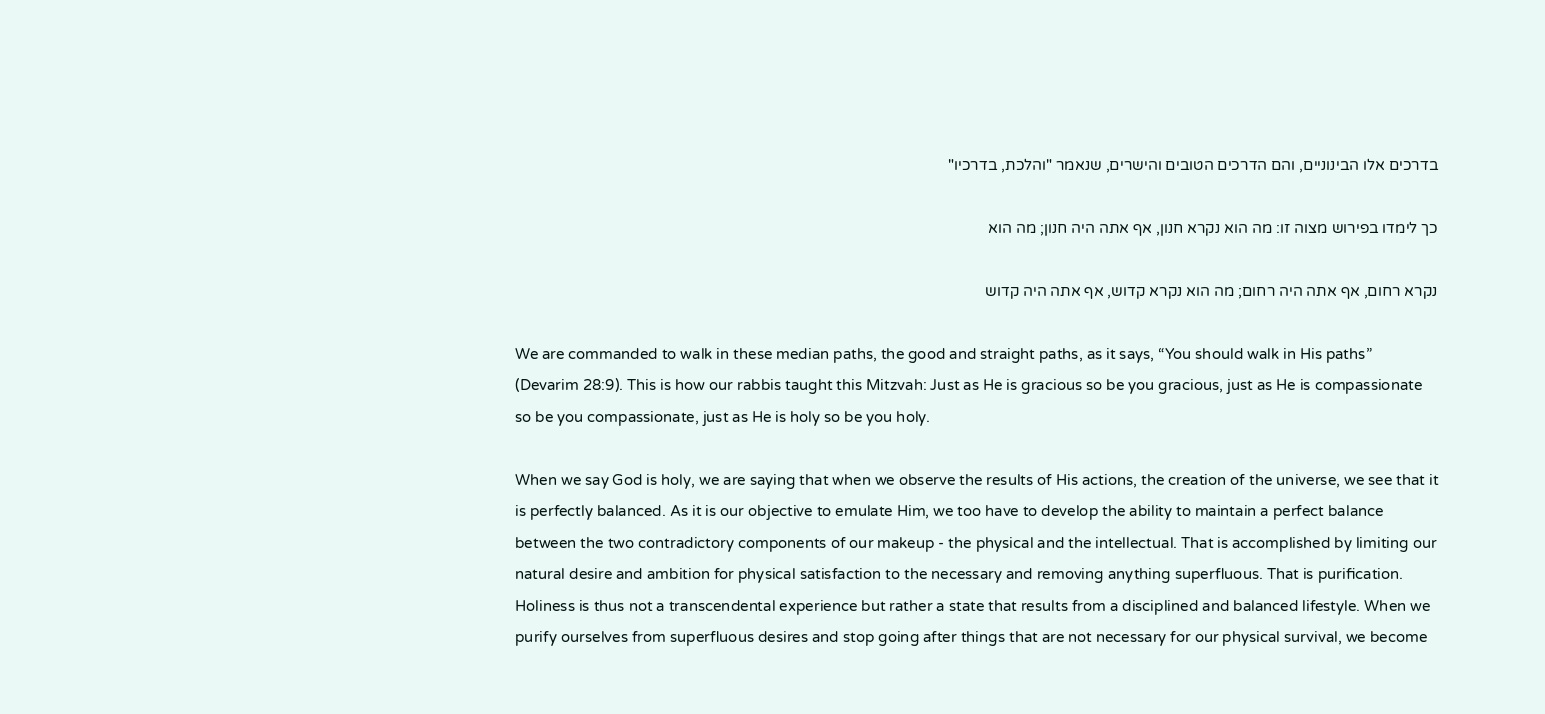בדרכים אלו הבינוניים, והם הדרכים הטובים והישרים, שנאמר "והלכת, בדרכיו"

כך לימדו בפירוש מצוה זו: מה הוא נקרא חנון, אף אתה היה חנון; מה הוא

נקרא רחום, אף אתה היה רחום; מה הוא נקרא קדוש, אף אתה היה קדוש

We are commanded to walk in these median paths, the good and straight paths, as it says, “You should walk in His paths” (Devarim 28:9). This is how our rabbis taught this Mitzvah: Just as He is gracious so be you gracious, just as He is compassionate so be you compassionate, just as He is holy so be you holy.

When we say God is holy, we are saying that when we observe the results of His actions, the creation of the universe, we see that it is perfectly balanced. As it is our objective to emulate Him, we too have to develop the ability to maintain a perfect balance between the two contradictory components of our makeup - the physical and the intellectual. That is accomplished by limiting our natural desire and ambition for physical satisfaction to the necessary and removing anything superfluous. That is purification. Holiness is thus not a transcendental experience but rather a state that results from a disciplined and balanced lifestyle. When we purify ourselves from superfluous desires and stop going after things that are not necessary for our physical survival, we become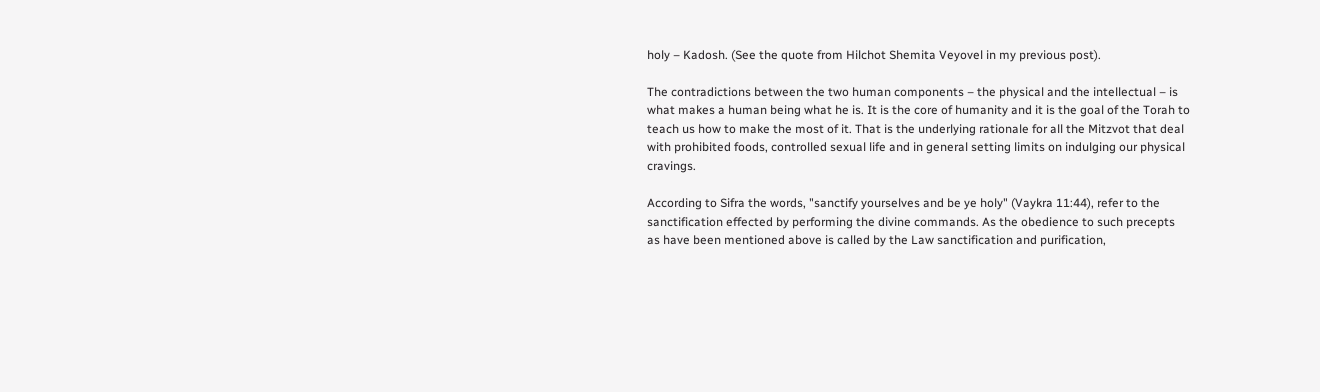holy – Kadosh. (See the quote from Hilchot Shemita Veyovel in my previous post).

The contradictions between the two human components – the physical and the intellectual – is what makes a human being what he is. It is the core of humanity and it is the goal of the Torah to teach us how to make the most of it. That is the underlying rationale for all the Mitzvot that deal with prohibited foods, controlled sexual life and in general setting limits on indulging our physical cravings.

According to Sifra the words, "sanctify yourselves and be ye holy" (Vaykra 11:44), refer to the sanctification effected by performing the divine commands. As the obedience to such precepts as have been mentioned above is called by the Law sanctification and purification,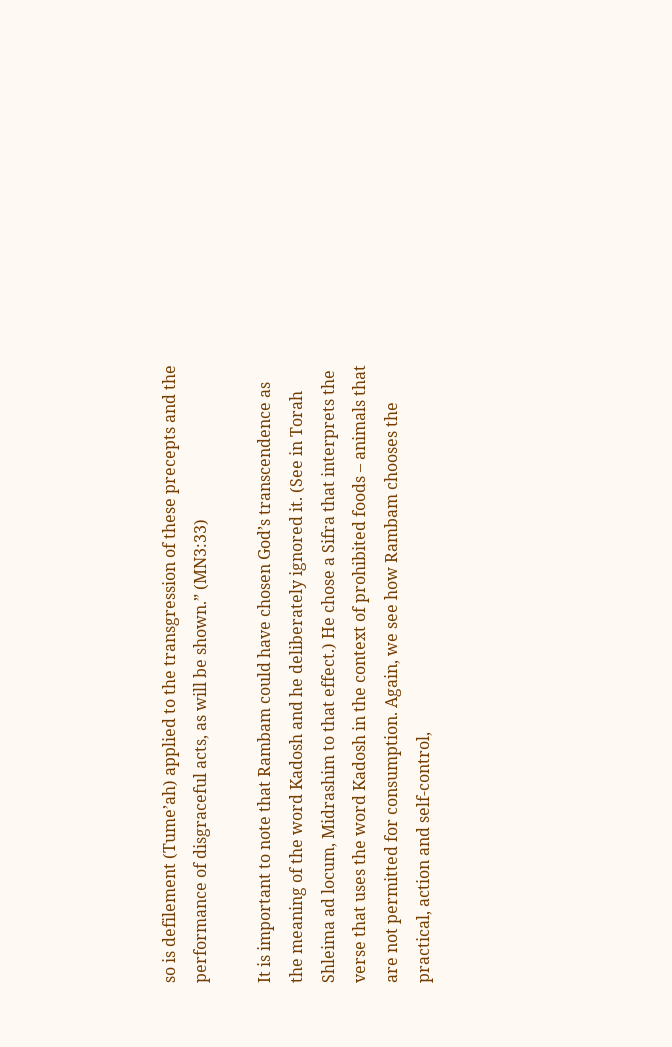so is defilement (Tume’ah) applied to the transgression of these precepts and the performance of disgraceful acts, as will be shown.” (MN3:33)

It is important to note that Rambam could have chosen God’s transcendence as the meaning of the word Kadosh and he deliberately ignored it. (See in Torah Shleima ad locum, Midrashim to that effect.) He chose a Sifra that interprets the verse that uses the word Kadosh in the context of prohibited foods – animals that are not permitted for consumption. Again, we see how Rambam chooses the practical, action and self-control,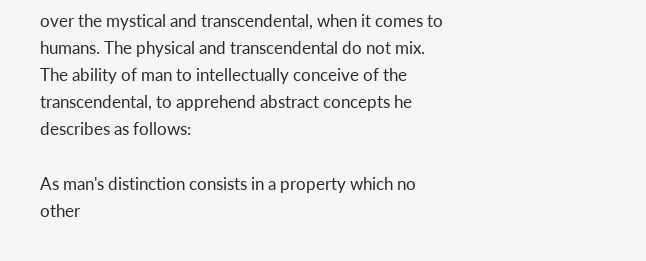over the mystical and transcendental, when it comes to humans. The physical and transcendental do not mix. The ability of man to intellectually conceive of the transcendental, to apprehend abstract concepts he describes as follows:

As man's distinction consists in a property which no other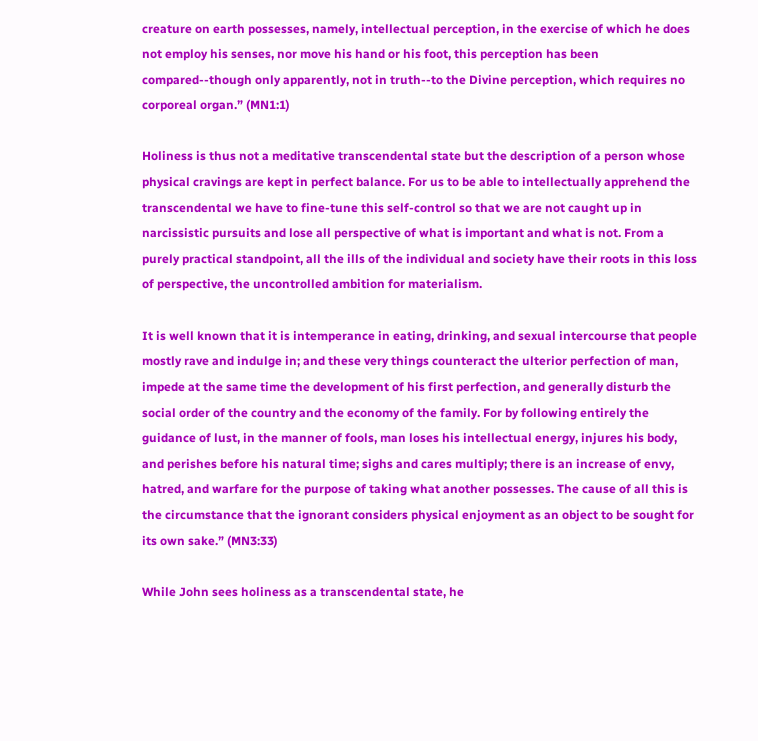creature on earth possesses, namely, intellectual perception, in the exercise of which he does not employ his senses, nor move his hand or his foot, this perception has been compared--though only apparently, not in truth--to the Divine perception, which requires no corporeal organ.” (MN1:1)

Holiness is thus not a meditative transcendental state but the description of a person whose physical cravings are kept in perfect balance. For us to be able to intellectually apprehend the transcendental we have to fine-tune this self-control so that we are not caught up in narcissistic pursuits and lose all perspective of what is important and what is not. From a purely practical standpoint, all the ills of the individual and society have their roots in this loss of perspective, the uncontrolled ambition for materialism.

It is well known that it is intemperance in eating, drinking, and sexual intercourse that people mostly rave and indulge in; and these very things counteract the ulterior perfection of man, impede at the same time the development of his first perfection, and generally disturb the social order of the country and the economy of the family. For by following entirely the guidance of lust, in the manner of fools, man loses his intellectual energy, injures his body, and perishes before his natural time; sighs and cares multiply; there is an increase of envy, hatred, and warfare for the purpose of taking what another possesses. The cause of all this is the circumstance that the ignorant considers physical enjoyment as an object to be sought for its own sake.” (MN3:33)

While John sees holiness as a transcendental state, he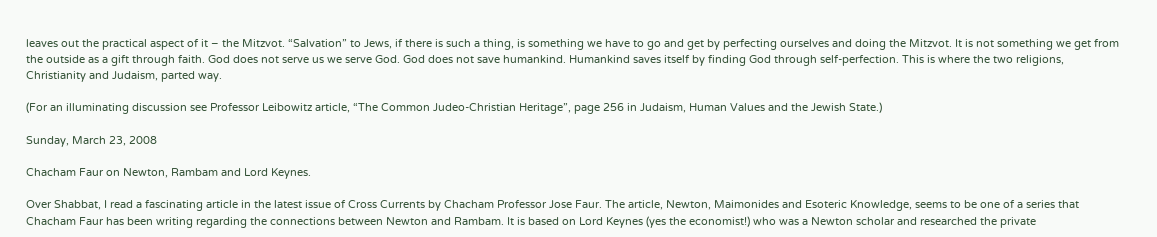leaves out the practical aspect of it – the Mitzvot. “Salvation” to Jews, if there is such a thing, is something we have to go and get by perfecting ourselves and doing the Mitzvot. It is not something we get from the outside as a gift through faith. God does not serve us we serve God. God does not save humankind. Humankind saves itself by finding God through self-perfection. This is where the two religions, Christianity and Judaism, parted way.

(For an illuminating discussion see Professor Leibowitz article, “The Common Judeo-Christian Heritage”, page 256 in Judaism, Human Values and the Jewish State.)

Sunday, March 23, 2008

Chacham Faur on Newton, Rambam and Lord Keynes.

Over Shabbat, I read a fascinating article in the latest issue of Cross Currents by Chacham Professor Jose Faur. The article, Newton, Maimonides and Esoteric Knowledge, seems to be one of a series that Chacham Faur has been writing regarding the connections between Newton and Rambam. It is based on Lord Keynes (yes the economist!) who was a Newton scholar and researched the private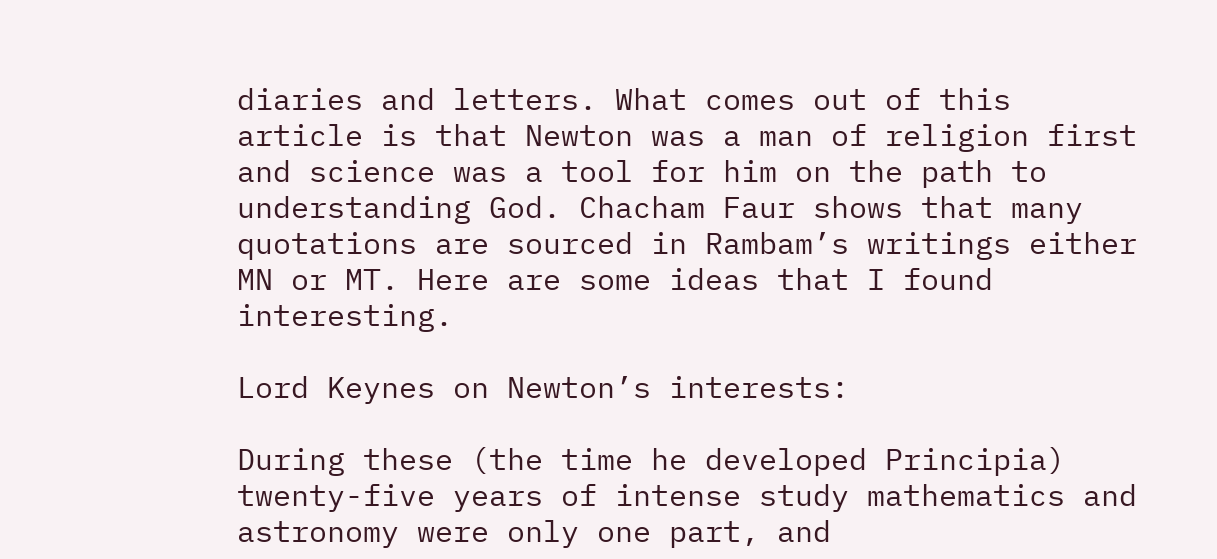diaries and letters. What comes out of this article is that Newton was a man of religion first and science was a tool for him on the path to understanding God. Chacham Faur shows that many quotations are sourced in Rambam’s writings either MN or MT. Here are some ideas that I found interesting.

Lord Keynes on Newton’s interests:

During these (the time he developed Principia) twenty-five years of intense study mathematics and astronomy were only one part, and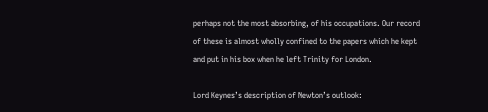perhaps not the most absorbing, of his occupations. Our record of these is almost wholly confined to the papers which he kept and put in his box when he left Trinity for London.

Lord Keynes’s description of Newton’s outlook: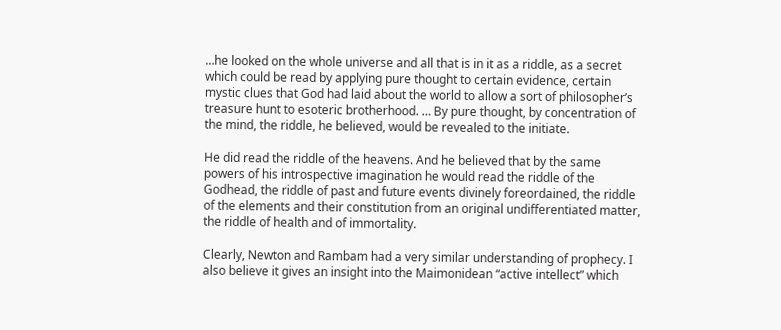…he looked on the whole universe and all that is in it as a riddle, as a secret which could be read by applying pure thought to certain evidence, certain mystic clues that God had laid about the world to allow a sort of philosopher’s treasure hunt to esoteric brotherhood. … By pure thought, by concentration of the mind, the riddle, he believed, would be revealed to the initiate.

He did read the riddle of the heavens. And he believed that by the same powers of his introspective imagination he would read the riddle of the Godhead, the riddle of past and future events divinely foreordained, the riddle of the elements and their constitution from an original undifferentiated matter, the riddle of health and of immortality.

Clearly, Newton and Rambam had a very similar understanding of prophecy. I also believe it gives an insight into the Maimonidean “active intellect” which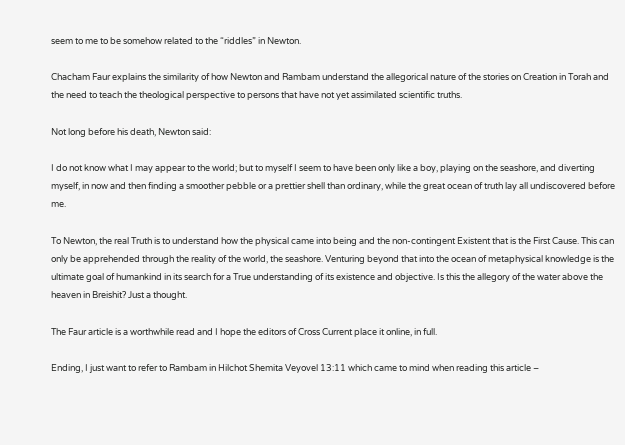seem to me to be somehow related to the “riddles” in Newton.

Chacham Faur explains the similarity of how Newton and Rambam understand the allegorical nature of the stories on Creation in Torah and the need to teach the theological perspective to persons that have not yet assimilated scientific truths.

Not long before his death, Newton said:

I do not know what I may appear to the world; but to myself I seem to have been only like a boy, playing on the seashore, and diverting myself, in now and then finding a smoother pebble or a prettier shell than ordinary, while the great ocean of truth lay all undiscovered before me.

To Newton, the real Truth is to understand how the physical came into being and the non-contingent Existent that is the First Cause. This can only be apprehended through the reality of the world, the seashore. Venturing beyond that into the ocean of metaphysical knowledge is the ultimate goal of humankind in its search for a True understanding of its existence and objective. Is this the allegory of the water above the heaven in Breishit? Just a thought.

The Faur article is a worthwhile read and I hope the editors of Cross Current place it online, in full.

Ending, I just want to refer to Rambam in Hilchot Shemita Veyovel 13:11 which came to mind when reading this article –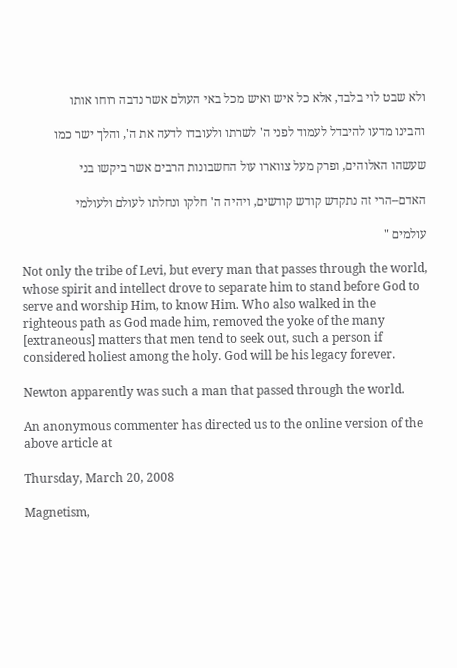ולא שבט לוי בלבד, אלא כל איש ואיש מכל באי העולם אשר נדבה רוחו אותו

והבינו מדעו להיבדל לעמוד לפני ה' לשרתו ולעובדו לדעה את ה', והלך ישר כמו

שעשהו האלוהים, ופרק מעל צווארו עול החשבונות הרבים אשר ביקשו בני

האדם--הרי זה נתקדש קודש קודשים, ויהיה ה' חלקו ונחלתו לעולם ולעולמי

עולמים "

Not only the tribe of Levi, but every man that passes through the world, whose spirit and intellect drove to separate him to stand before God to serve and worship Him, to know Him. Who also walked in the righteous path as God made him, removed the yoke of the many [extraneous] matters that men tend to seek out, such a person if considered holiest among the holy. God will be his legacy forever.

Newton apparently was such a man that passed through the world.

An anonymous commenter has directed us to the online version of the above article at

Thursday, March 20, 2008

Magnetism,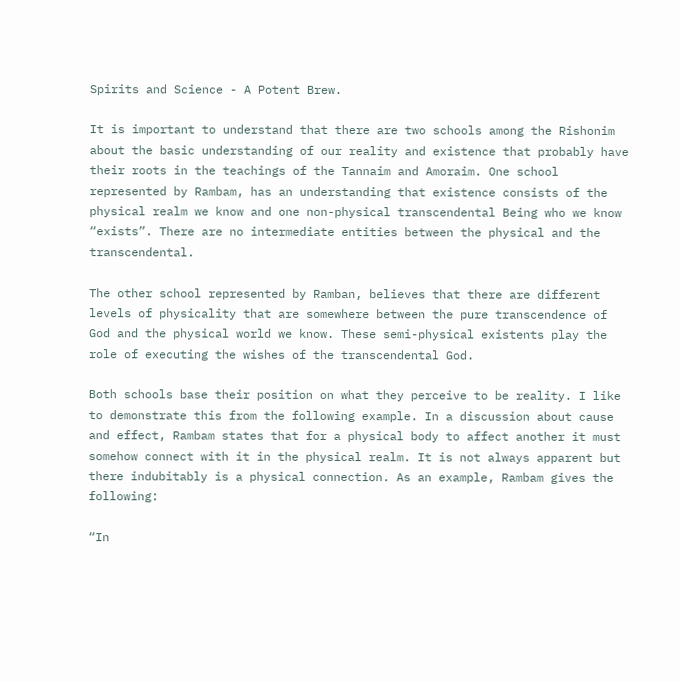Spirits and Science - A Potent Brew.

It is important to understand that there are two schools among the Rishonim about the basic understanding of our reality and existence that probably have their roots in the teachings of the Tannaim and Amoraim. One school represented by Rambam, has an understanding that existence consists of the physical realm we know and one non-physical transcendental Being who we know “exists”. There are no intermediate entities between the physical and the transcendental.

The other school represented by Ramban, believes that there are different levels of physicality that are somewhere between the pure transcendence of God and the physical world we know. These semi-physical existents play the role of executing the wishes of the transcendental God.

Both schools base their position on what they perceive to be reality. I like to demonstrate this from the following example. In a discussion about cause and effect, Rambam states that for a physical body to affect another it must somehow connect with it in the physical realm. It is not always apparent but there indubitably is a physical connection. As an example, Rambam gives the following:

“In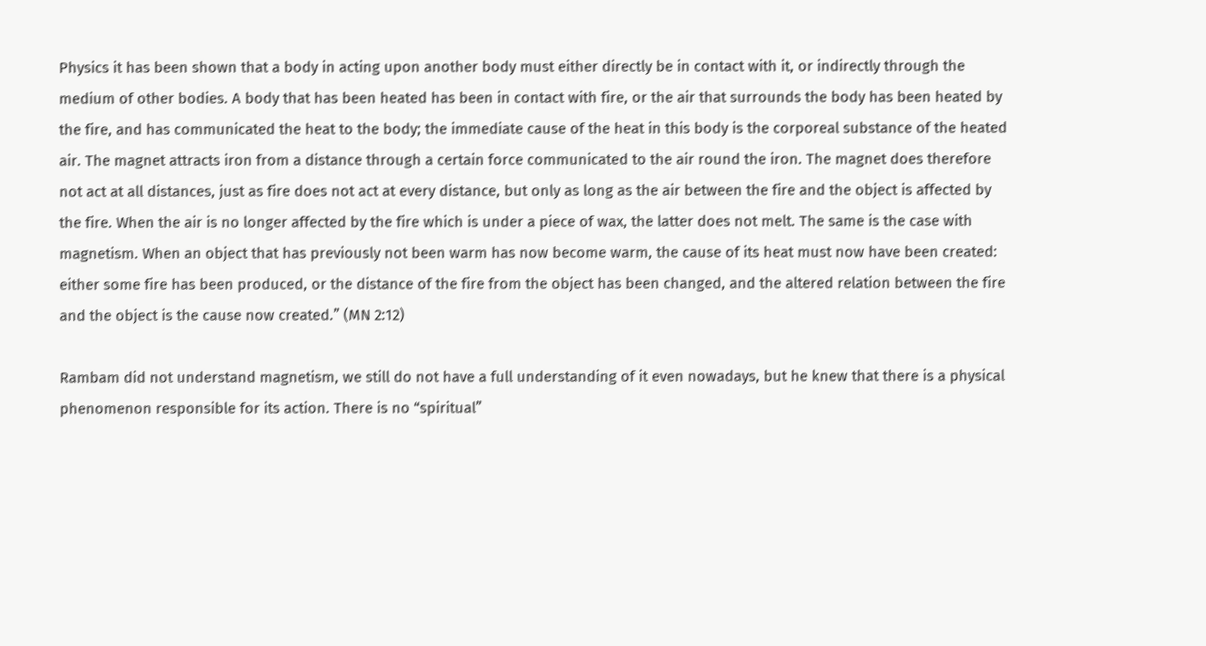Physics it has been shown that a body in acting upon another body must either directly be in contact with it, or indirectly through the medium of other bodies. A body that has been heated has been in contact with fire, or the air that surrounds the body has been heated by the fire, and has communicated the heat to the body; the immediate cause of the heat in this body is the corporeal substance of the heated air. The magnet attracts iron from a distance through a certain force communicated to the air round the iron. The magnet does therefore not act at all distances, just as fire does not act at every distance, but only as long as the air between the fire and the object is affected by the fire. When the air is no longer affected by the fire which is under a piece of wax, the latter does not melt. The same is the case with magnetism. When an object that has previously not been warm has now become warm, the cause of its heat must now have been created: either some fire has been produced, or the distance of the fire from the object has been changed, and the altered relation between the fire and the object is the cause now created.” (MN 2:12)

Rambam did not understand magnetism, we still do not have a full understanding of it even nowadays, but he knew that there is a physical phenomenon responsible for its action. There is no “spiritual”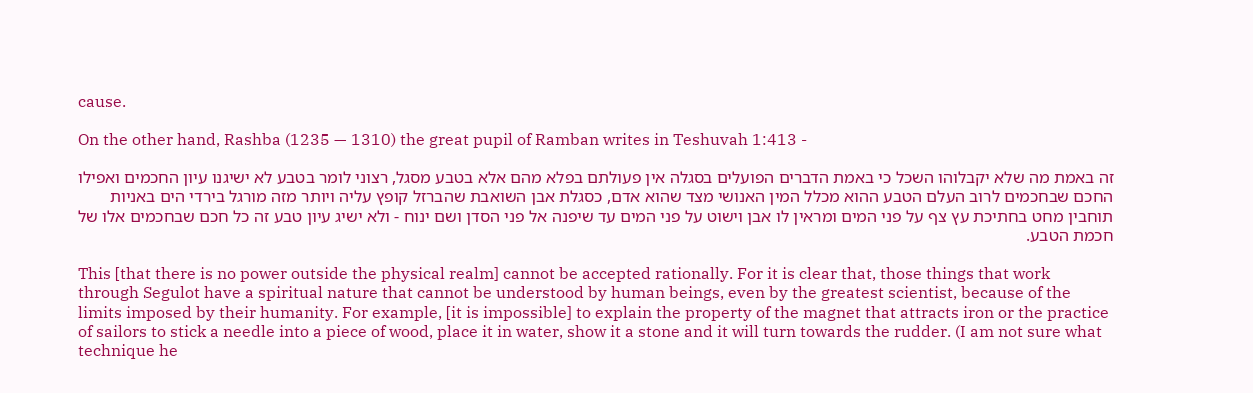cause.

On the other hand, Rashba (1235 — 1310) the great pupil of Ramban writes in Teshuvah 1:413 -

זה באמת מה שלא יקבלוהו השכל כי באמת הדברים הפועלים בסגלה אין פעולתם בפלא מהם אלא בטבע מסגל, רצוני לומר בטבע לא ישיגנו עיון החכמים ואפילו החכם שבחכמים לרוב העלם הטבע ההוא מכלל המין האנושי מצד שהוא אדם, כסגלת אבן השואבת שהברזל קופץ עליה ויותר מזה מורגל בירדי הים באניות תוחבין מחט בחתיכת עץ צף על פני המים ומראין לו אבן וישוט על פני המים עד שיפנה אל פני הסדן ושם ינוח - ולא ישיג עיון טבע זה כל חכם שבחכמים אלו של חכמת הטבע.

This [that there is no power outside the physical realm] cannot be accepted rationally. For it is clear that, those things that work through Segulot have a spiritual nature that cannot be understood by human beings, even by the greatest scientist, because of the limits imposed by their humanity. For example, [it is impossible] to explain the property of the magnet that attracts iron or the practice of sailors to stick a needle into a piece of wood, place it in water, show it a stone and it will turn towards the rudder. (I am not sure what technique he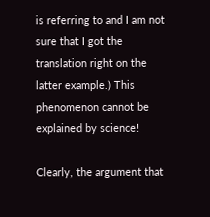is referring to and I am not sure that I got the translation right on the latter example.) This phenomenon cannot be explained by science!

Clearly, the argument that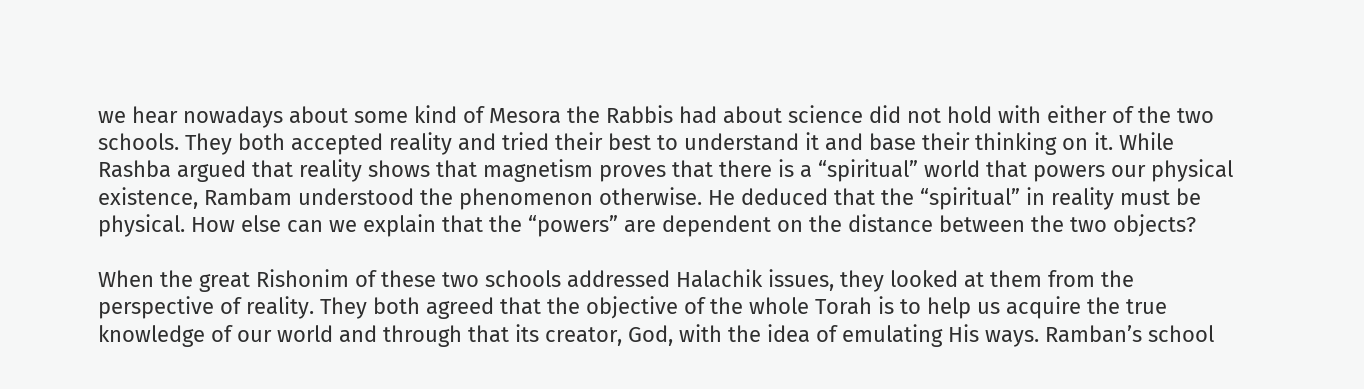we hear nowadays about some kind of Mesora the Rabbis had about science did not hold with either of the two schools. They both accepted reality and tried their best to understand it and base their thinking on it. While Rashba argued that reality shows that magnetism proves that there is a “spiritual” world that powers our physical existence, Rambam understood the phenomenon otherwise. He deduced that the “spiritual” in reality must be physical. How else can we explain that the “powers” are dependent on the distance between the two objects?

When the great Rishonim of these two schools addressed Halachik issues, they looked at them from the perspective of reality. They both agreed that the objective of the whole Torah is to help us acquire the true knowledge of our world and through that its creator, God, with the idea of emulating His ways. Ramban’s school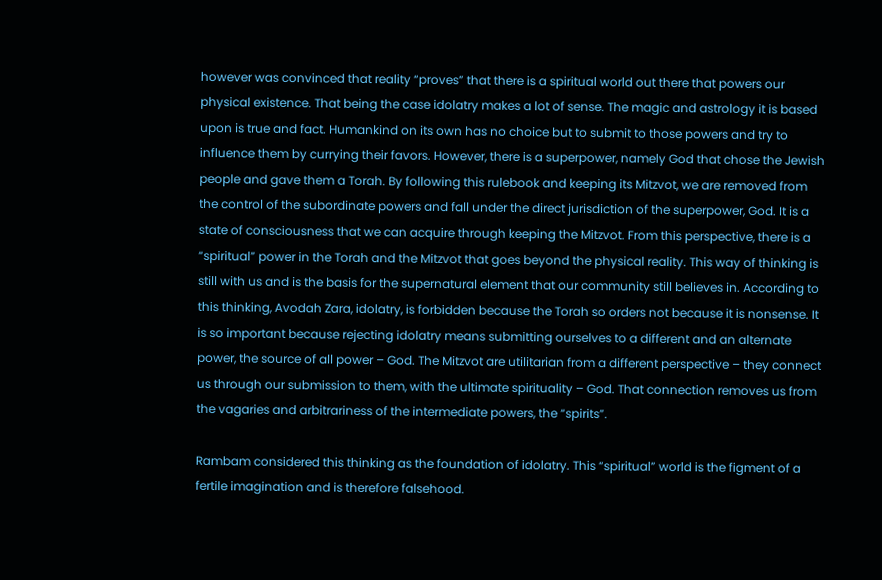however was convinced that reality “proves” that there is a spiritual world out there that powers our physical existence. That being the case idolatry makes a lot of sense. The magic and astrology it is based upon is true and fact. Humankind on its own has no choice but to submit to those powers and try to influence them by currying their favors. However, there is a superpower, namely God that chose the Jewish people and gave them a Torah. By following this rulebook and keeping its Mitzvot, we are removed from the control of the subordinate powers and fall under the direct jurisdiction of the superpower, God. It is a state of consciousness that we can acquire through keeping the Mitzvot. From this perspective, there is a “spiritual” power in the Torah and the Mitzvot that goes beyond the physical reality. This way of thinking is still with us and is the basis for the supernatural element that our community still believes in. According to this thinking, Avodah Zara, idolatry, is forbidden because the Torah so orders not because it is nonsense. It is so important because rejecting idolatry means submitting ourselves to a different and an alternate power, the source of all power – God. The Mitzvot are utilitarian from a different perspective – they connect us through our submission to them, with the ultimate spirituality – God. That connection removes us from the vagaries and arbitrariness of the intermediate powers, the “spirits”.

Rambam considered this thinking as the foundation of idolatry. This “spiritual” world is the figment of a fertile imagination and is therefore falsehood.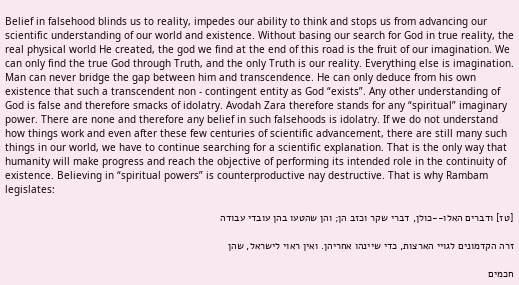Belief in falsehood blinds us to reality, impedes our ability to think and stops us from advancing our scientific understanding of our world and existence. Without basing our search for God in true reality, the real physical world He created, the god we find at the end of this road is the fruit of our imagination. We can only find the true God through Truth, and the only Truth is our reality. Everything else is imagination. Man can never bridge the gap between him and transcendence. He can only deduce from his own existence that such a transcendent non - contingent entity as God “exists”. Any other understanding of God is false and therefore smacks of idolatry. Avodah Zara therefore stands for any “spiritual” imaginary power. There are none and therefore any belief in such falsehoods is idolatry. If we do not understand how things work and even after these few centuries of scientific advancement, there are still many such things in our world, we have to continue searching for a scientific explanation. That is the only way that humanity will make progress and reach the objective of performing its intended role in the continuity of existence. Believing in “spiritual powers” is counterproductive nay destructive. That is why Rambam legislates:

[טז] ודברים האלו--כולן, דברי שקר וכזב הן; והן שהטעו בהן עובדי עבודה

זרה הקדמונים לגויי הארצות, כדי שיינהו אחריהן. ואין ראוי לישראל, שהן

חכמים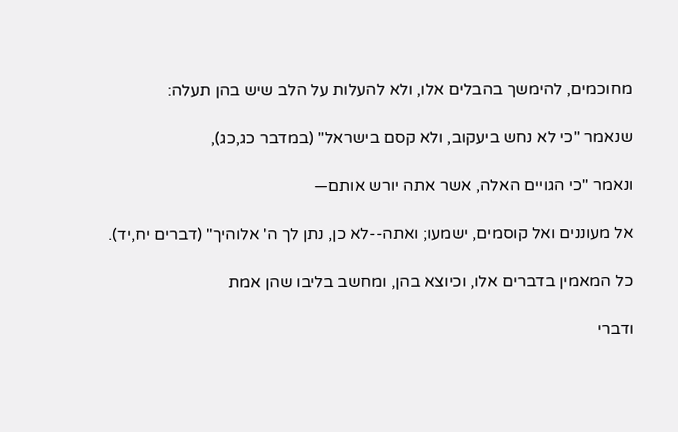מחוכמים, להימשך בהבלים אלו, ולא להעלות על הלב שיש בהן תעלה:

שנאמר "כי לא נחש ביעקוב, ולא קסם בישראל" (במדבר כג,כג),

ונאמר "כי הגויים האלה, אשר אתה יורש אותם—

אל מעוננים ואל קוסמים, ישמעו; ואתה--לא כן, נתן לך ה' אלוהיך" (דברים יח,יד).

כל המאמין בדברים אלו, וכיוצא בהן, ומחשב בליבו שהן אמת

ודברי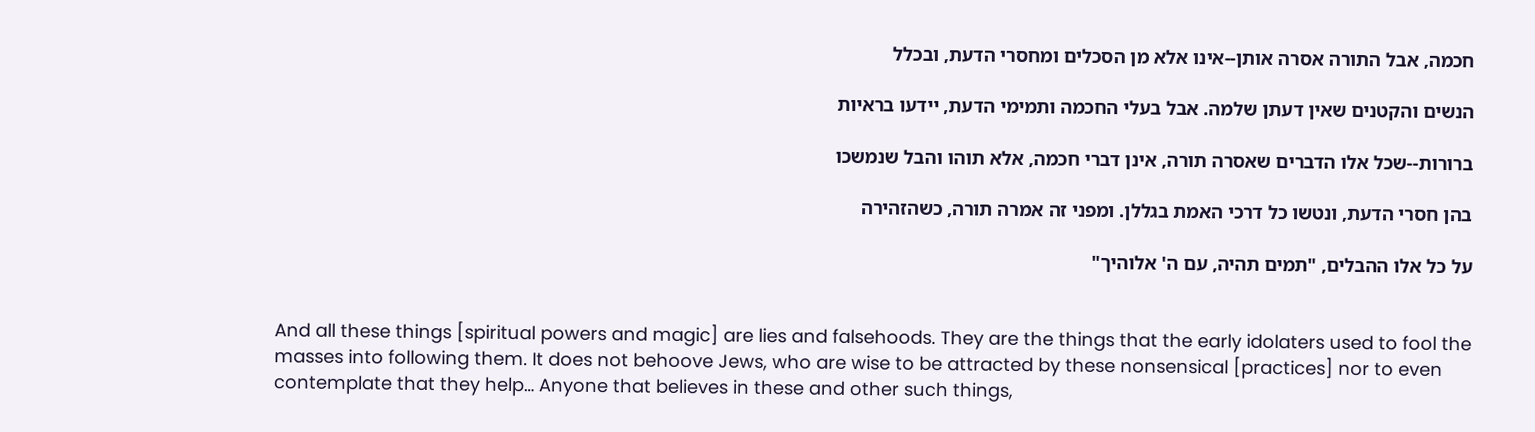חכמה, אבל התורה אסרה אותן--אינו אלא מן הסכלים ומחסרי הדעת, ובכלל

הנשים והקטנים שאין דעתן שלמה. אבל בעלי החכמה ותמימי הדעת, יידעו בראיות

ברורות--שכל אלו הדברים שאסרה תורה, אינן דברי חכמה, אלא תוהו והבל שנמשכו

בהן חסרי הדעת, ונטשו כל דרכי האמת בגללן. ומפני זה אמרה תורה, כשהזהירה

על כל אלו ההבלים, "תמים תהיה, עם ה' אלוהיך"


And all these things [spiritual powers and magic] are lies and falsehoods. They are the things that the early idolaters used to fool the masses into following them. It does not behoove Jews, who are wise to be attracted by these nonsensical [practices] nor to even contemplate that they help… Anyone that believes in these and other such things,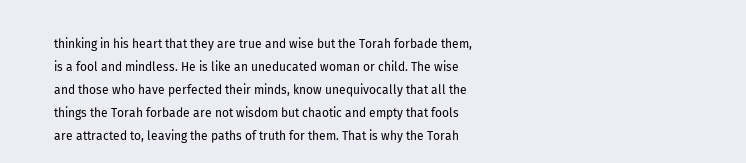thinking in his heart that they are true and wise but the Torah forbade them, is a fool and mindless. He is like an uneducated woman or child. The wise and those who have perfected their minds, know unequivocally that all the things the Torah forbade are not wisdom but chaotic and empty that fools are attracted to, leaving the paths of truth for them. That is why the Torah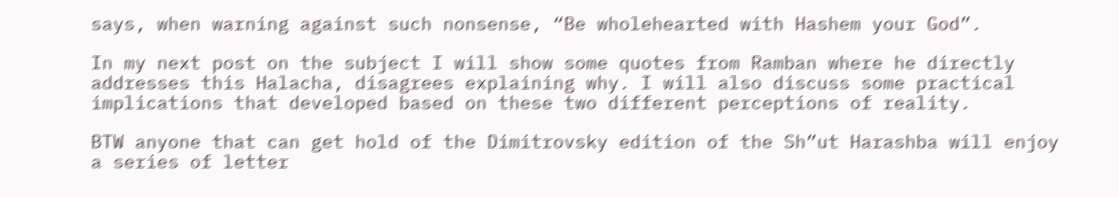says, when warning against such nonsense, “Be wholehearted with Hashem your God”.

In my next post on the subject I will show some quotes from Ramban where he directly addresses this Halacha, disagrees explaining why. I will also discuss some practical implications that developed based on these two different perceptions of reality.

BTW anyone that can get hold of the Dimitrovsky edition of the Sh”ut Harashba will enjoy a series of letter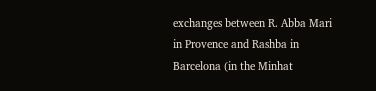exchanges between R. Abba Mari in Provence and Rashba in Barcelona (in the Minhat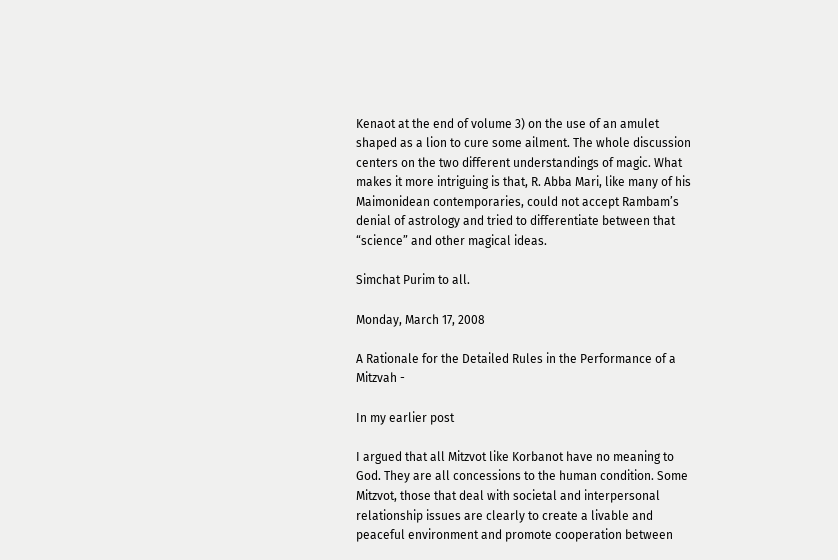Kenaot at the end of volume 3) on the use of an amulet shaped as a lion to cure some ailment. The whole discussion centers on the two different understandings of magic. What makes it more intriguing is that, R. Abba Mari, like many of his Maimonidean contemporaries, could not accept Rambam’s denial of astrology and tried to differentiate between that “science” and other magical ideas.

Simchat Purim to all.

Monday, March 17, 2008

A Rationale for the Detailed Rules in the Performance of a Mitzvah -

In my earlier post

I argued that all Mitzvot like Korbanot have no meaning to God. They are all concessions to the human condition. Some Mitzvot, those that deal with societal and interpersonal relationship issues are clearly to create a livable and peaceful environment and promote cooperation between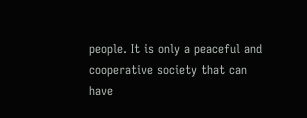people. It is only a peaceful and cooperative society that can have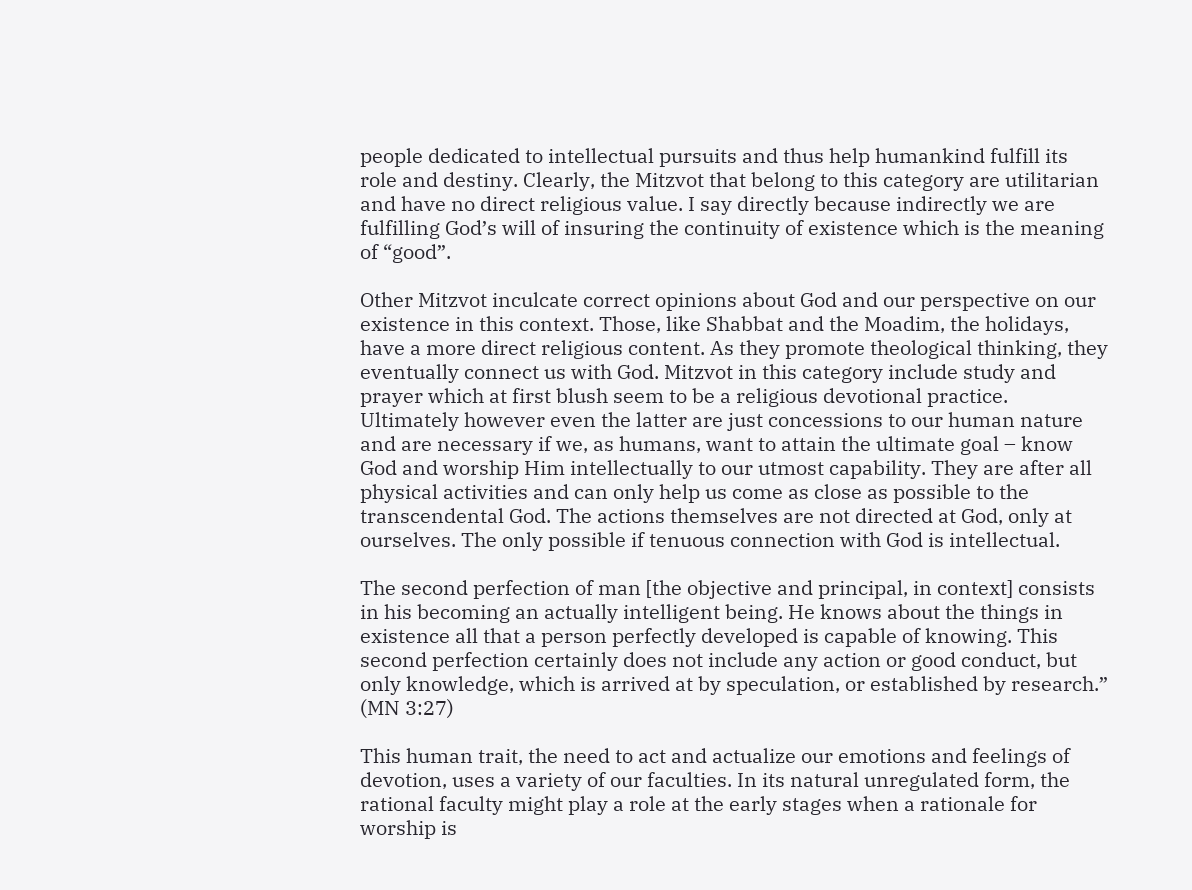people dedicated to intellectual pursuits and thus help humankind fulfill its role and destiny. Clearly, the Mitzvot that belong to this category are utilitarian and have no direct religious value. I say directly because indirectly we are fulfilling God’s will of insuring the continuity of existence which is the meaning of “good”.

Other Mitzvot inculcate correct opinions about God and our perspective on our existence in this context. Those, like Shabbat and the Moadim, the holidays, have a more direct religious content. As they promote theological thinking, they eventually connect us with God. Mitzvot in this category include study and prayer which at first blush seem to be a religious devotional practice. Ultimately however even the latter are just concessions to our human nature and are necessary if we, as humans, want to attain the ultimate goal – know God and worship Him intellectually to our utmost capability. They are after all physical activities and can only help us come as close as possible to the transcendental God. The actions themselves are not directed at God, only at ourselves. The only possible if tenuous connection with God is intellectual.

The second perfection of man [the objective and principal, in context] consists in his becoming an actually intelligent being. He knows about the things in existence all that a person perfectly developed is capable of knowing. This second perfection certainly does not include any action or good conduct, but only knowledge, which is arrived at by speculation, or established by research.” (MN 3:27)

This human trait, the need to act and actualize our emotions and feelings of devotion, uses a variety of our faculties. In its natural unregulated form, the rational faculty might play a role at the early stages when a rationale for worship is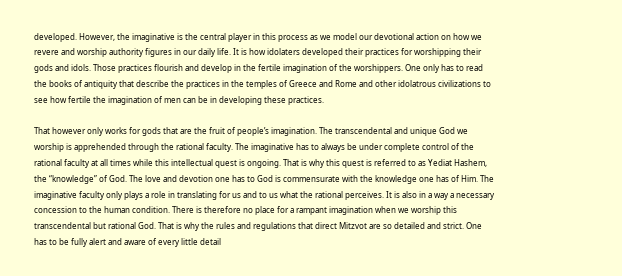developed. However, the imaginative is the central player in this process as we model our devotional action on how we revere and worship authority figures in our daily life. It is how idolaters developed their practices for worshipping their gods and idols. Those practices flourish and develop in the fertile imagination of the worshippers. One only has to read the books of antiquity that describe the practices in the temples of Greece and Rome and other idolatrous civilizations to see how fertile the imagination of men can be in developing these practices.

That however only works for gods that are the fruit of people’s imagination. The transcendental and unique God we worship is apprehended through the rational faculty. The imaginative has to always be under complete control of the rational faculty at all times while this intellectual quest is ongoing. That is why this quest is referred to as Yediat Hashem, the “knowledge” of God. The love and devotion one has to God is commensurate with the knowledge one has of Him. The imaginative faculty only plays a role in translating for us and to us what the rational perceives. It is also in a way a necessary concession to the human condition. There is therefore no place for a rampant imagination when we worship this transcendental but rational God. That is why the rules and regulations that direct Mitzvot are so detailed and strict. One has to be fully alert and aware of every little detail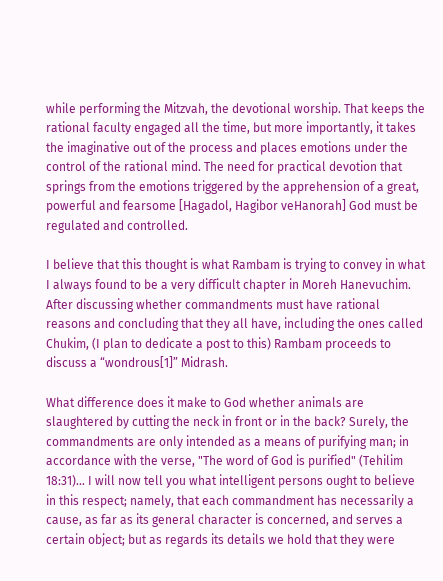while performing the Mitzvah, the devotional worship. That keeps the rational faculty engaged all the time, but more importantly, it takes the imaginative out of the process and places emotions under the control of the rational mind. The need for practical devotion that springs from the emotions triggered by the apprehension of a great, powerful and fearsome [Hagadol, Hagibor veHanorah] God must be regulated and controlled.

I believe that this thought is what Rambam is trying to convey in what I always found to be a very difficult chapter in Moreh Hanevuchim. After discussing whether commandments must have rational reasons and concluding that they all have, including the ones called Chukim, (I plan to dedicate a post to this) Rambam proceeds to discuss a “wondrous[1]” Midrash.

What difference does it make to God whether animals are slaughtered by cutting the neck in front or in the back? Surely, the commandments are only intended as a means of purifying man; in accordance with the verse, "The word of God is purified" (Tehilim 18:31)… I will now tell you what intelligent persons ought to believe in this respect; namely, that each commandment has necessarily a cause, as far as its general character is concerned, and serves a certain object; but as regards its details we hold that they were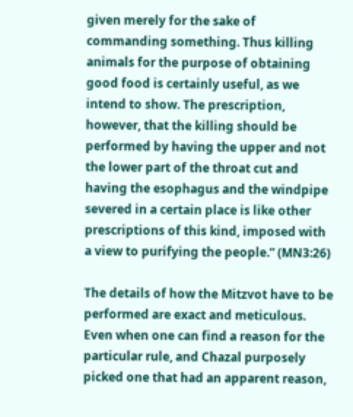given merely for the sake of commanding something. Thus killing animals for the purpose of obtaining good food is certainly useful, as we intend to show. The prescription, however, that the killing should be performed by having the upper and not the lower part of the throat cut and having the esophagus and the windpipe severed in a certain place is like other prescriptions of this kind, imposed with a view to purifying the people.” (MN3:26)

The details of how the Mitzvot have to be performed are exact and meticulous. Even when one can find a reason for the particular rule, and Chazal purposely picked one that had an apparent reason,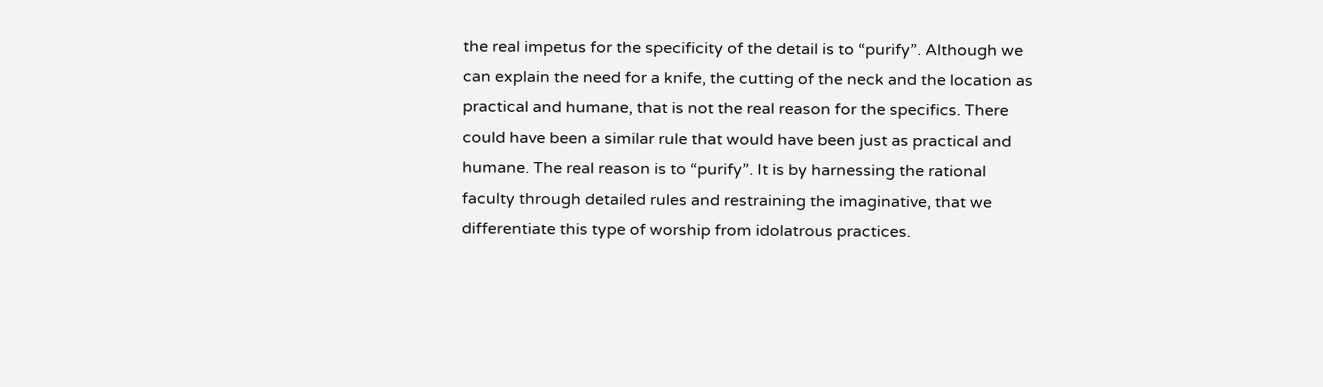the real impetus for the specificity of the detail is to “purify”. Although we can explain the need for a knife, the cutting of the neck and the location as practical and humane, that is not the real reason for the specifics. There could have been a similar rule that would have been just as practical and humane. The real reason is to “purify”. It is by harnessing the rational faculty through detailed rules and restraining the imaginative, that we differentiate this type of worship from idolatrous practices.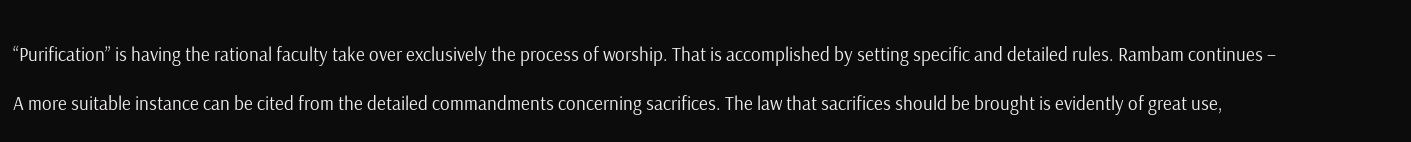“Purification” is having the rational faculty take over exclusively the process of worship. That is accomplished by setting specific and detailed rules. Rambam continues –

A more suitable instance can be cited from the detailed commandments concerning sacrifices. The law that sacrifices should be brought is evidently of great use,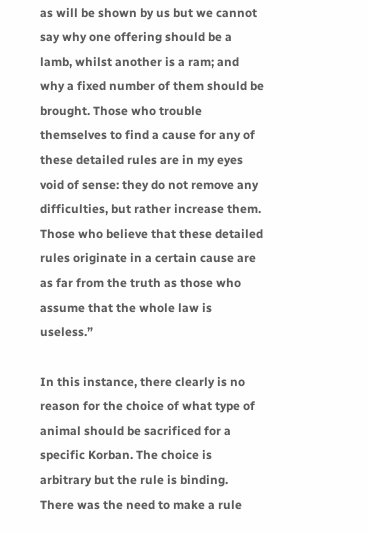as will be shown by us but we cannot say why one offering should be a lamb, whilst another is a ram; and why a fixed number of them should be brought. Those who trouble themselves to find a cause for any of these detailed rules are in my eyes void of sense: they do not remove any difficulties, but rather increase them. Those who believe that these detailed rules originate in a certain cause are as far from the truth as those who assume that the whole law is useless.”

In this instance, there clearly is no reason for the choice of what type of animal should be sacrificed for a specific Korban. The choice is arbitrary but the rule is binding. There was the need to make a rule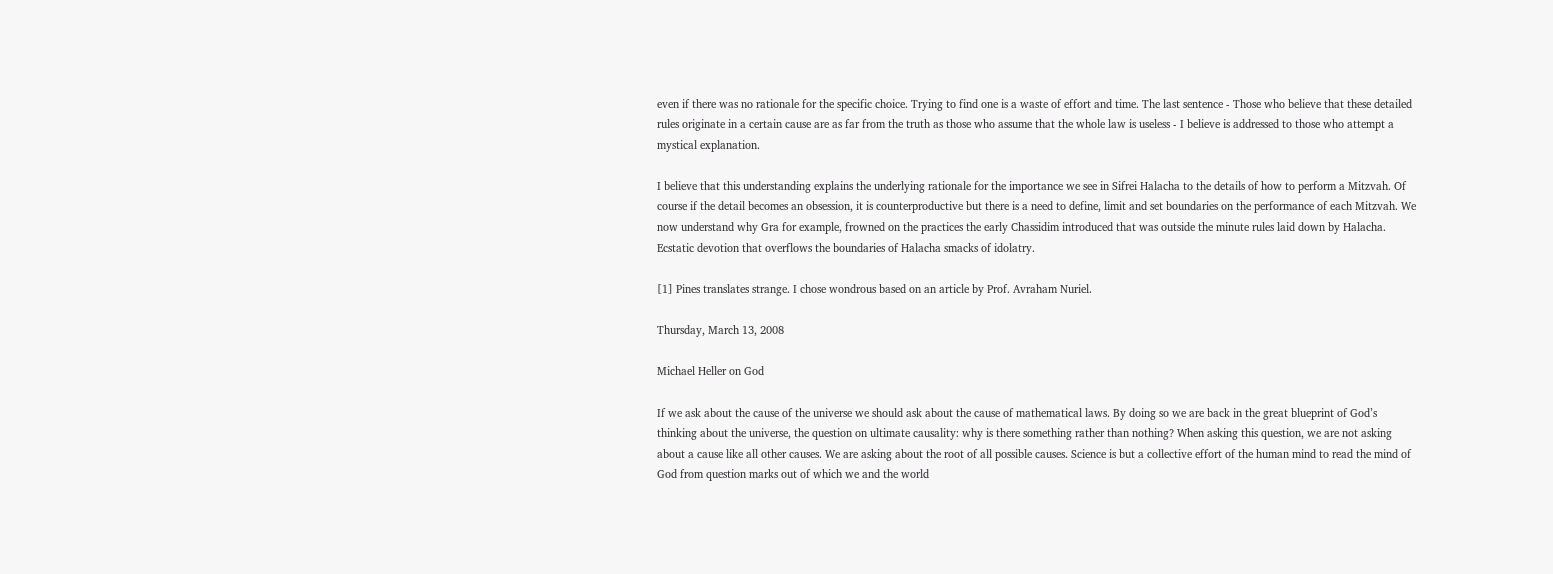even if there was no rationale for the specific choice. Trying to find one is a waste of effort and time. The last sentence - Those who believe that these detailed rules originate in a certain cause are as far from the truth as those who assume that the whole law is useless - I believe is addressed to those who attempt a mystical explanation.

I believe that this understanding explains the underlying rationale for the importance we see in Sifrei Halacha to the details of how to perform a Mitzvah. Of course if the detail becomes an obsession, it is counterproductive but there is a need to define, limit and set boundaries on the performance of each Mitzvah. We now understand why Gra for example, frowned on the practices the early Chassidim introduced that was outside the minute rules laid down by Halacha. Ecstatic devotion that overflows the boundaries of Halacha smacks of idolatry.

[1] Pines translates strange. I chose wondrous based on an article by Prof. Avraham Nuriel.

Thursday, March 13, 2008

Michael Heller on God

If we ask about the cause of the universe we should ask about the cause of mathematical laws. By doing so we are back in the great blueprint of God’s thinking about the universe, the question on ultimate causality: why is there something rather than nothing? When asking this question, we are not asking about a cause like all other causes. We are asking about the root of all possible causes. Science is but a collective effort of the human mind to read the mind of God from question marks out of which we and the world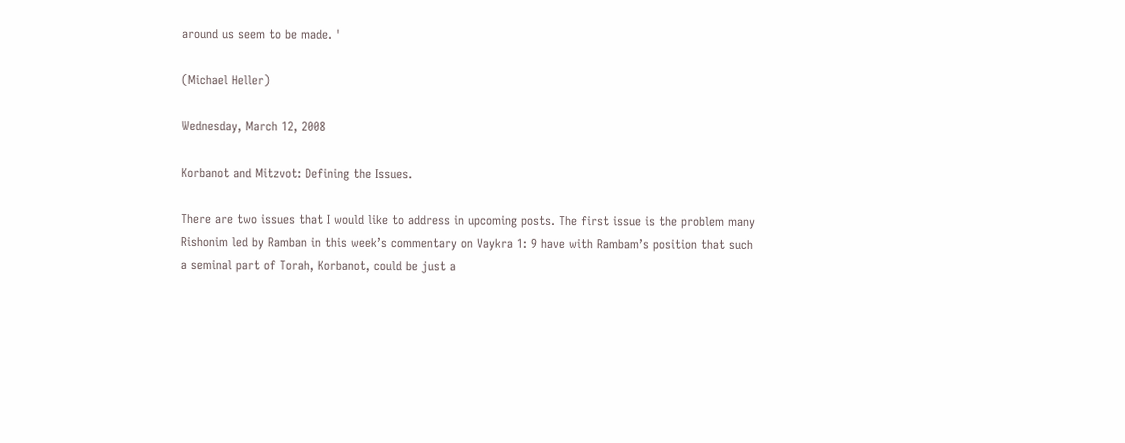around us seem to be made. '

(Michael Heller)

Wednesday, March 12, 2008

Korbanot and Mitzvot: Defining the Issues.

There are two issues that I would like to address in upcoming posts. The first issue is the problem many Rishonim led by Ramban in this week’s commentary on Vaykra 1: 9 have with Rambam’s position that such a seminal part of Torah, Korbanot, could be just a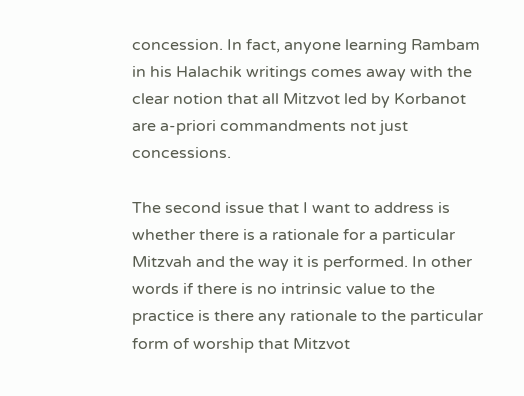concession. In fact, anyone learning Rambam in his Halachik writings comes away with the clear notion that all Mitzvot led by Korbanot are a-priori commandments not just concessions.

The second issue that I want to address is whether there is a rationale for a particular Mitzvah and the way it is performed. In other words if there is no intrinsic value to the practice is there any rationale to the particular form of worship that Mitzvot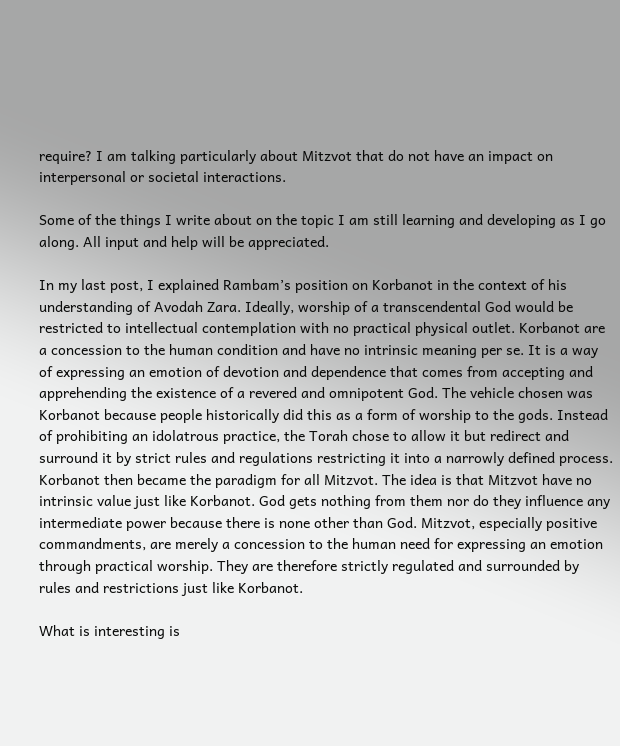require? I am talking particularly about Mitzvot that do not have an impact on interpersonal or societal interactions.

Some of the things I write about on the topic I am still learning and developing as I go along. All input and help will be appreciated.

In my last post, I explained Rambam’s position on Korbanot in the context of his understanding of Avodah Zara. Ideally, worship of a transcendental God would be restricted to intellectual contemplation with no practical physical outlet. Korbanot are a concession to the human condition and have no intrinsic meaning per se. It is a way of expressing an emotion of devotion and dependence that comes from accepting and apprehending the existence of a revered and omnipotent God. The vehicle chosen was Korbanot because people historically did this as a form of worship to the gods. Instead of prohibiting an idolatrous practice, the Torah chose to allow it but redirect and surround it by strict rules and regulations restricting it into a narrowly defined process. Korbanot then became the paradigm for all Mitzvot. The idea is that Mitzvot have no intrinsic value just like Korbanot. God gets nothing from them nor do they influence any intermediate power because there is none other than God. Mitzvot, especially positive commandments, are merely a concession to the human need for expressing an emotion through practical worship. They are therefore strictly regulated and surrounded by rules and restrictions just like Korbanot.

What is interesting is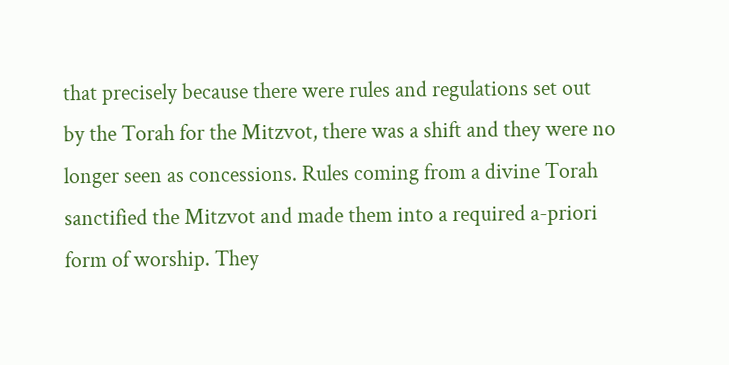that precisely because there were rules and regulations set out by the Torah for the Mitzvot, there was a shift and they were no longer seen as concessions. Rules coming from a divine Torah sanctified the Mitzvot and made them into a required a-priori form of worship. They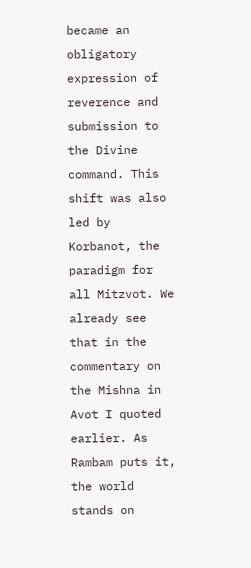became an obligatory expression of reverence and submission to the Divine command. This shift was also led by Korbanot, the paradigm for all Mitzvot. We already see that in the commentary on the Mishna in Avot I quoted earlier. As Rambam puts it, the world stands on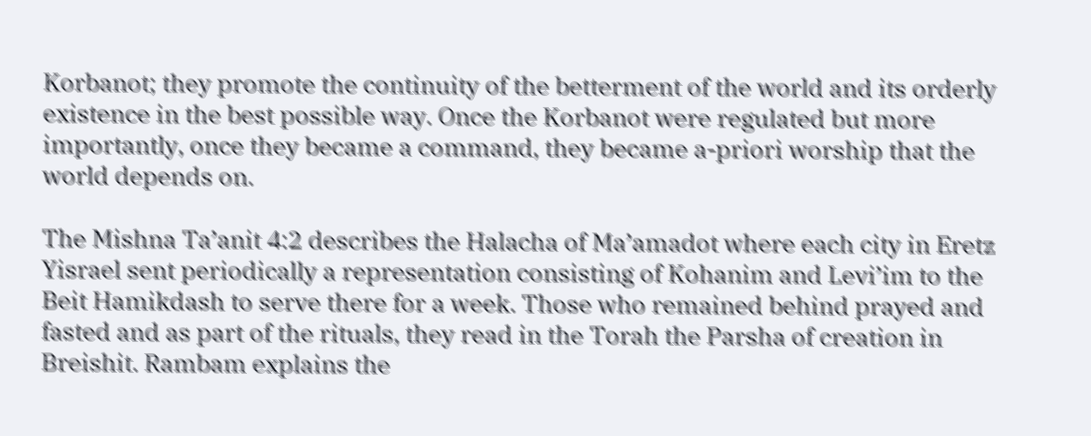Korbanot; they promote the continuity of the betterment of the world and its orderly existence in the best possible way. Once the Korbanot were regulated but more importantly, once they became a command, they became a-priori worship that the world depends on.

The Mishna Ta’anit 4:2 describes the Halacha of Ma’amadot where each city in Eretz Yisrael sent periodically a representation consisting of Kohanim and Levi’im to the Beit Hamikdash to serve there for a week. Those who remained behind prayed and fasted and as part of the rituals, they read in the Torah the Parsha of creation in Breishit. Rambam explains the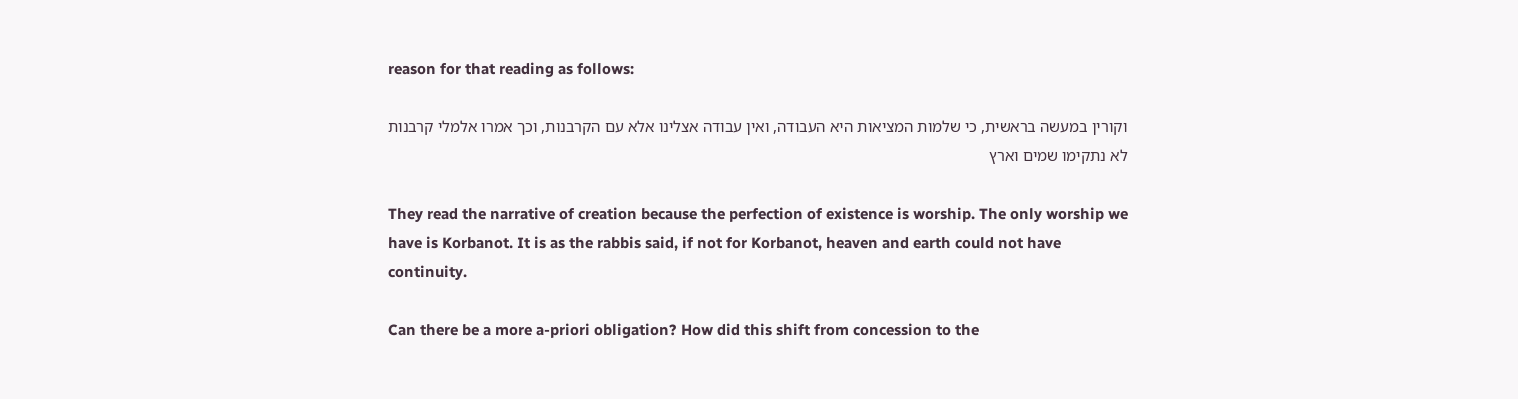reason for that reading as follows:

וקורין במעשה בראשית, כי שלמות המציאות היא העבודה, ואין עבודה אצלינו אלא עם הקרבנות, וכך אמרו אלמלי קרבנות לא נתקימו שמים וארץ

They read the narrative of creation because the perfection of existence is worship. The only worship we have is Korbanot. It is as the rabbis said, if not for Korbanot, heaven and earth could not have continuity.

Can there be a more a-priori obligation? How did this shift from concession to the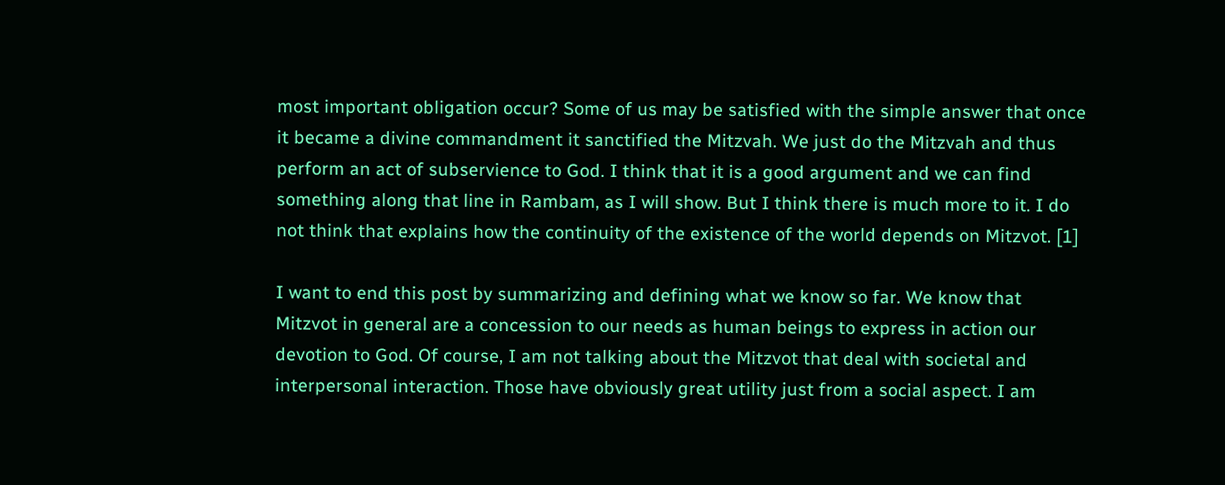most important obligation occur? Some of us may be satisfied with the simple answer that once it became a divine commandment it sanctified the Mitzvah. We just do the Mitzvah and thus perform an act of subservience to God. I think that it is a good argument and we can find something along that line in Rambam, as I will show. But I think there is much more to it. I do not think that explains how the continuity of the existence of the world depends on Mitzvot. [1]

I want to end this post by summarizing and defining what we know so far. We know that Mitzvot in general are a concession to our needs as human beings to express in action our devotion to God. Of course, I am not talking about the Mitzvot that deal with societal and interpersonal interaction. Those have obviously great utility just from a social aspect. I am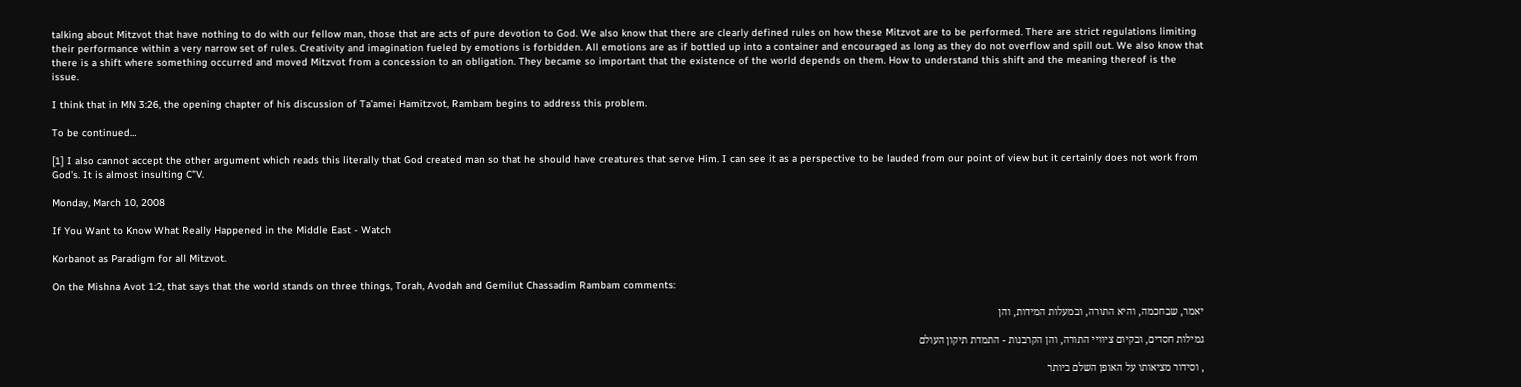talking about Mitzvot that have nothing to do with our fellow man, those that are acts of pure devotion to God. We also know that there are clearly defined rules on how these Mitzvot are to be performed. There are strict regulations limiting their performance within a very narrow set of rules. Creativity and imagination fueled by emotions is forbidden. All emotions are as if bottled up into a container and encouraged as long as they do not overflow and spill out. We also know that there is a shift where something occurred and moved Mitzvot from a concession to an obligation. They became so important that the existence of the world depends on them. How to understand this shift and the meaning thereof is the issue.

I think that in MN 3:26, the opening chapter of his discussion of Ta’amei Hamitzvot, Rambam begins to address this problem.

To be continued…

[1] I also cannot accept the other argument which reads this literally that God created man so that he should have creatures that serve Him. I can see it as a perspective to be lauded from our point of view but it certainly does not work from God’s. It is almost insulting C”V.

Monday, March 10, 2008

If You Want to Know What Really Happened in the Middle East - Watch

Korbanot as Paradigm for all Mitzvot.

On the Mishna Avot 1:2, that says that the world stands on three things, Torah, Avodah and Gemilut Chassadim Rambam comments:

יאמר, שבחכמה, והיא התורה, ובמעלות המידות, והן

גמילות חסדים, ובקיום ציוויי התורה, והן הקרבנות - התמדת תיקון העולם

, וסידור מציאותו על האופן השלם ביותר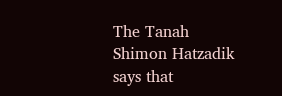The Tanah Shimon Hatzadik says that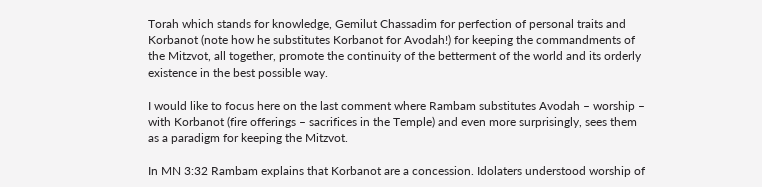Torah which stands for knowledge, Gemilut Chassadim for perfection of personal traits and Korbanot (note how he substitutes Korbanot for Avodah!) for keeping the commandments of the Mitzvot, all together, promote the continuity of the betterment of the world and its orderly existence in the best possible way.

I would like to focus here on the last comment where Rambam substitutes Avodah – worship – with Korbanot (fire offerings – sacrifices in the Temple) and even more surprisingly, sees them as a paradigm for keeping the Mitzvot.

In MN 3:32 Rambam explains that Korbanot are a concession. Idolaters understood worship of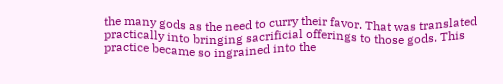the many gods as the need to curry their favor. That was translated practically into bringing sacrificial offerings to those gods. This practice became so ingrained into the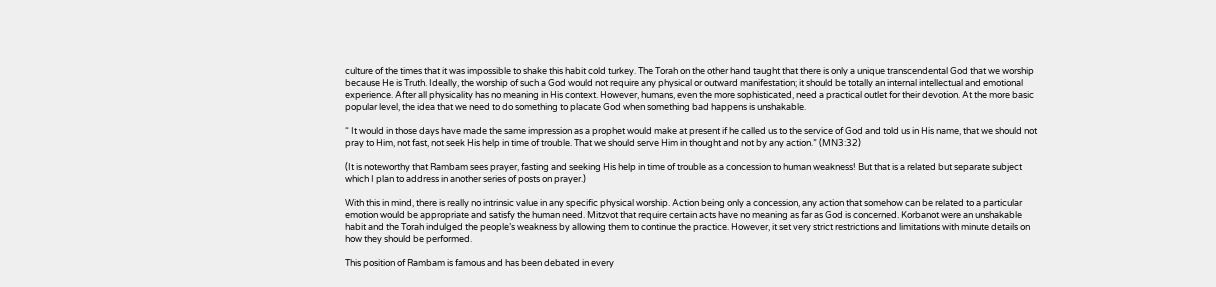culture of the times that it was impossible to shake this habit cold turkey. The Torah on the other hand taught that there is only a unique transcendental God that we worship because He is Truth. Ideally, the worship of such a God would not require any physical or outward manifestation; it should be totally an internal intellectual and emotional experience. After all physicality has no meaning in His context. However, humans, even the more sophisticated, need a practical outlet for their devotion. At the more basic popular level, the idea that we need to do something to placate God when something bad happens is unshakable.

“ It would in those days have made the same impression as a prophet would make at present if he called us to the service of God and told us in His name, that we should not pray to Him, not fast, not seek His help in time of trouble. That we should serve Him in thought and not by any action.” (MN3:32)

(It is noteworthy that Rambam sees prayer, fasting and seeking His help in time of trouble as a concession to human weakness! But that is a related but separate subject which I plan to address in another series of posts on prayer.)

With this in mind, there is really no intrinsic value in any specific physical worship. Action being only a concession, any action that somehow can be related to a particular emotion would be appropriate and satisfy the human need. Mitzvot that require certain acts have no meaning as far as God is concerned. Korbanot were an unshakable habit and the Torah indulged the people’s weakness by allowing them to continue the practice. However, it set very strict restrictions and limitations with minute details on how they should be performed.

This position of Rambam is famous and has been debated in every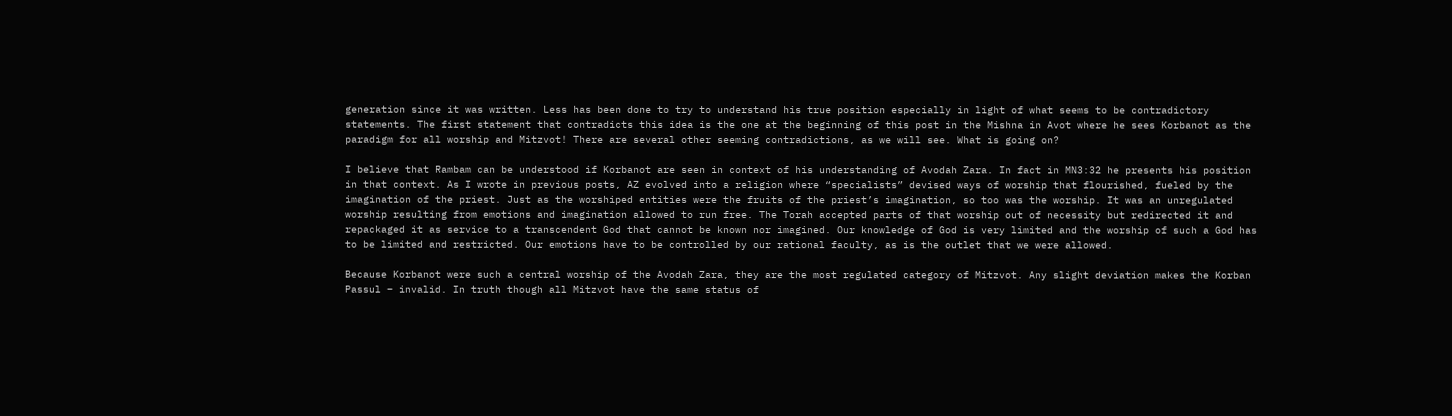generation since it was written. Less has been done to try to understand his true position especially in light of what seems to be contradictory statements. The first statement that contradicts this idea is the one at the beginning of this post in the Mishna in Avot where he sees Korbanot as the paradigm for all worship and Mitzvot! There are several other seeming contradictions, as we will see. What is going on?

I believe that Rambam can be understood if Korbanot are seen in context of his understanding of Avodah Zara. In fact in MN3:32 he presents his position in that context. As I wrote in previous posts, AZ evolved into a religion where “specialists” devised ways of worship that flourished, fueled by the imagination of the priest. Just as the worshiped entities were the fruits of the priest’s imagination, so too was the worship. It was an unregulated worship resulting from emotions and imagination allowed to run free. The Torah accepted parts of that worship out of necessity but redirected it and repackaged it as service to a transcendent God that cannot be known nor imagined. Our knowledge of God is very limited and the worship of such a God has to be limited and restricted. Our emotions have to be controlled by our rational faculty, as is the outlet that we were allowed.

Because Korbanot were such a central worship of the Avodah Zara, they are the most regulated category of Mitzvot. Any slight deviation makes the Korban Passul – invalid. In truth though all Mitzvot have the same status of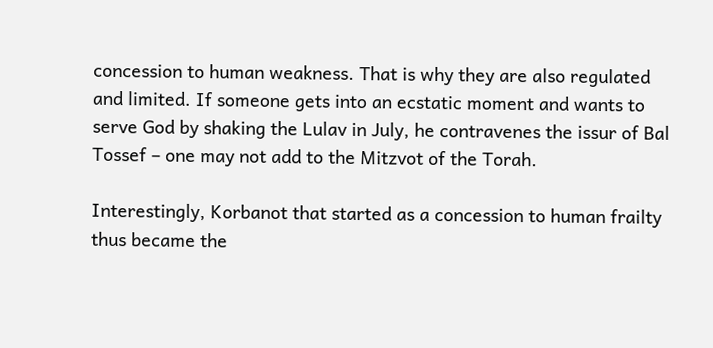concession to human weakness. That is why they are also regulated and limited. If someone gets into an ecstatic moment and wants to serve God by shaking the Lulav in July, he contravenes the issur of Bal Tossef – one may not add to the Mitzvot of the Torah.

Interestingly, Korbanot that started as a concession to human frailty thus became the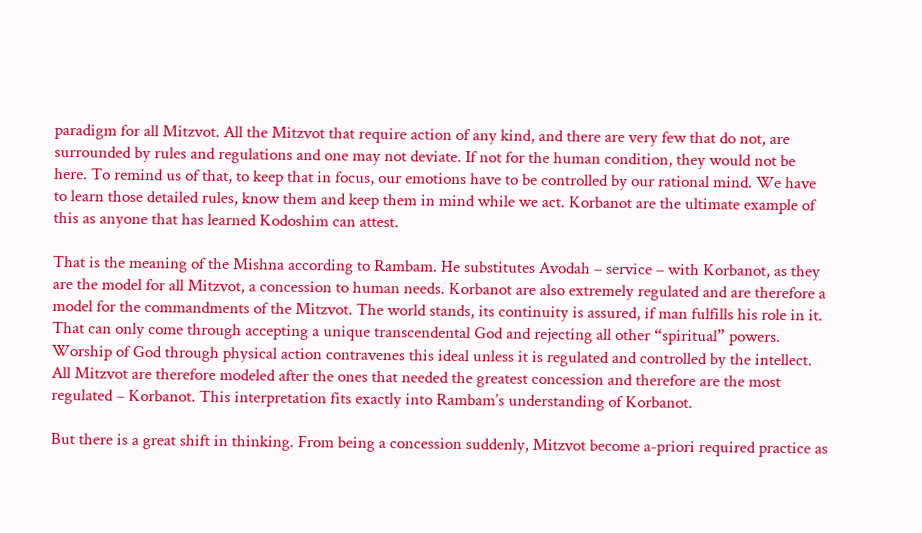paradigm for all Mitzvot. All the Mitzvot that require action of any kind, and there are very few that do not, are surrounded by rules and regulations and one may not deviate. If not for the human condition, they would not be here. To remind us of that, to keep that in focus, our emotions have to be controlled by our rational mind. We have to learn those detailed rules, know them and keep them in mind while we act. Korbanot are the ultimate example of this as anyone that has learned Kodoshim can attest.

That is the meaning of the Mishna according to Rambam. He substitutes Avodah – service – with Korbanot, as they are the model for all Mitzvot, a concession to human needs. Korbanot are also extremely regulated and are therefore a model for the commandments of the Mitzvot. The world stands, its continuity is assured, if man fulfills his role in it. That can only come through accepting a unique transcendental God and rejecting all other “spiritual” powers. Worship of God through physical action contravenes this ideal unless it is regulated and controlled by the intellect. All Mitzvot are therefore modeled after the ones that needed the greatest concession and therefore are the most regulated – Korbanot. This interpretation fits exactly into Rambam’s understanding of Korbanot.

But there is a great shift in thinking. From being a concession suddenly, Mitzvot become a-priori required practice as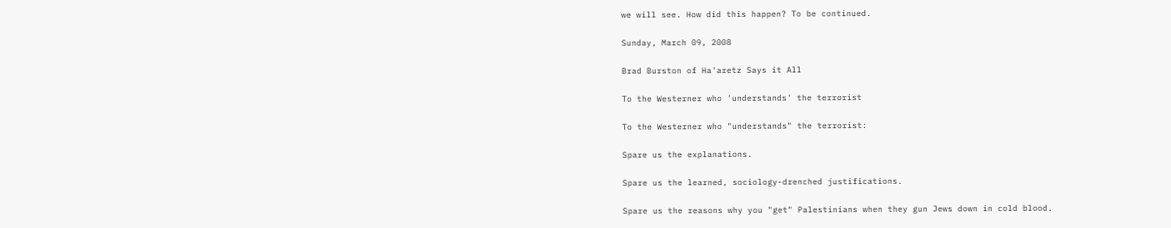we will see. How did this happen? To be continued.

Sunday, March 09, 2008

Brad Burston of Ha'aretz Says it All

To the Westerner who 'understands' the terrorist

To the Westerner who "understands" the terrorist:

Spare us the explanations.

Spare us the learned, sociology-drenched justifications.

Spare us the reasons why you "get" Palestinians when they gun Jews down in cold blood.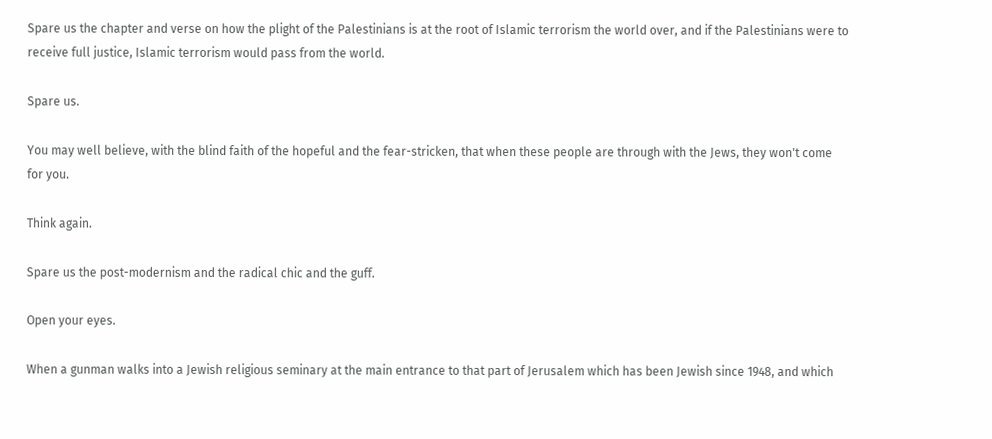Spare us the chapter and verse on how the plight of the Palestinians is at the root of Islamic terrorism the world over, and if the Palestinians were to receive full justice, Islamic terrorism would pass from the world.

Spare us.

You may well believe, with the blind faith of the hopeful and the fear-stricken, that when these people are through with the Jews, they won't come for you.

Think again.

Spare us the post-modernism and the radical chic and the guff.

Open your eyes.

When a gunman walks into a Jewish religious seminary at the main entrance to that part of Jerusalem which has been Jewish since 1948, and which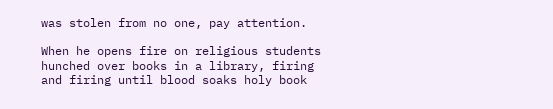was stolen from no one, pay attention.

When he opens fire on religious students hunched over books in a library, firing and firing until blood soaks holy book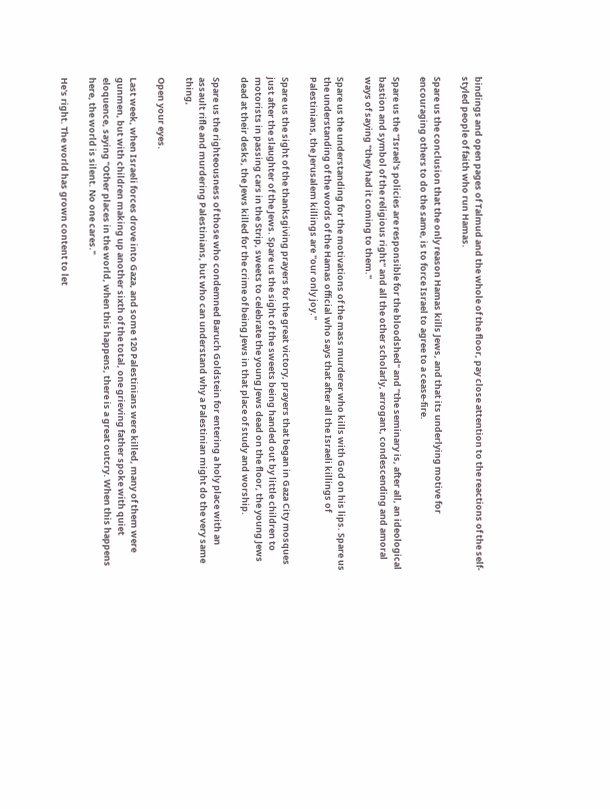bindings and open pages of Talmud and the whole of the floor, pay close attention to the reactions of the self-styled people of faith who run Hamas.

Spare us the conclusion that the only reason Hamas kills Jews, and that its underlying motive for encouraging others to do the same, is to force Israel to agree to a cease-fire.

Spare us the "Israel's policies are responsible for the bloodshed" and "the seminary is, after all, an ideological bastion and symbol of the religious right" and all the other scholarly, arrogant, condescending and amoral ways of saying "they had it coming to them."

Spare us the understanding for the motivations of the mass murderer who kills with God on his lips. Spare us the understanding of the words of the Hamas official who says that after all the Israeli killings of Palestinians, the Jerusalem killings are "our only joy."

Spare us the sight of the thanksgiving prayers for the great victory, prayers that began in Gaza City mosques just after the slaughter of the Jews. Spare us the sight of the sweets being handed out by little children to motorists in passing cars in the Strip, sweets to celebrate the young Jews dead on the floor, the young Jews dead at their desks, the Jews killed for the crime of being Jews in that place of study and worship.

Spare us the righteousness of those who condemned Baruch Goldstein for entering a holy place with an assault rifle and murdering Palestinians, but who can understand why a Palestinian might do the very same thing,

Open your eyes.

Last week, when Israeli forces drove into Gaza, and some 120 Palestinians were killed, many of them were gunmen, but with children making up another sixth of the total, one grieving father spoke with quiet eloquence, saying "Other places in the world, when this happens, there is a great outcry. When this happens here, the world is silent. No one cares."

He's right. The world has grown content to let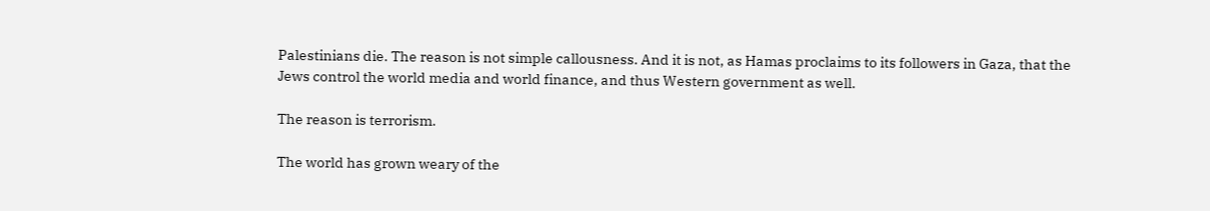Palestinians die. The reason is not simple callousness. And it is not, as Hamas proclaims to its followers in Gaza, that the Jews control the world media and world finance, and thus Western government as well.

The reason is terrorism.

The world has grown weary of the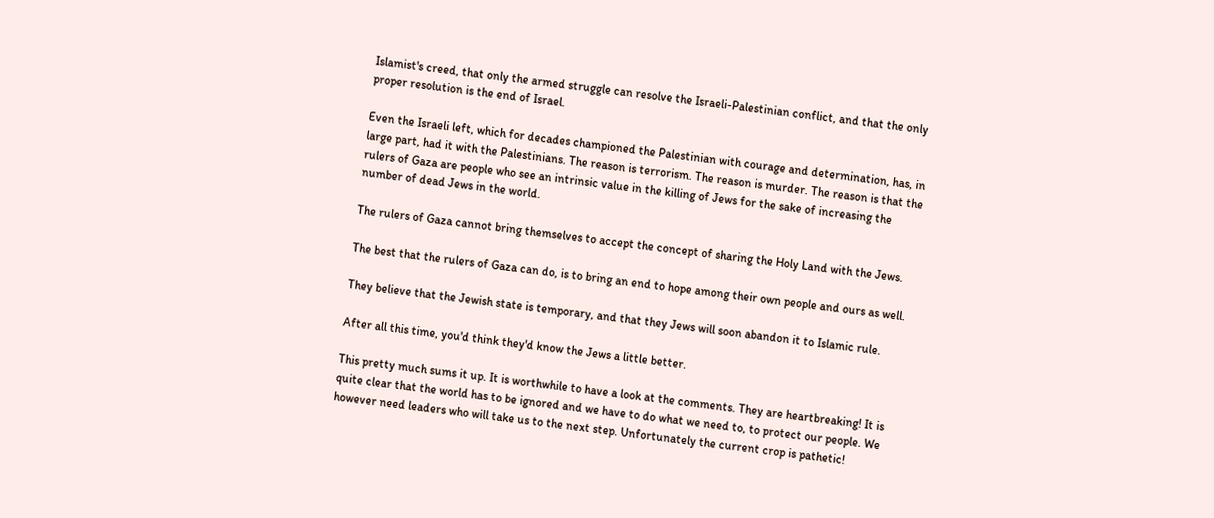Islamist's creed, that only the armed struggle can resolve the Israeli-Palestinian conflict, and that the only proper resolution is the end of Israel.

Even the Israeli left, which for decades championed the Palestinian with courage and determination, has, in large part, had it with the Palestinians. The reason is terrorism. The reason is murder. The reason is that the rulers of Gaza are people who see an intrinsic value in the killing of Jews for the sake of increasing the number of dead Jews in the world.

The rulers of Gaza cannot bring themselves to accept the concept of sharing the Holy Land with the Jews.

The best that the rulers of Gaza can do, is to bring an end to hope among their own people and ours as well.

They believe that the Jewish state is temporary, and that they Jews will soon abandon it to Islamic rule.

After all this time, you'd think they'd know the Jews a little better.

This pretty much sums it up. It is worthwhile to have a look at the comments. They are heartbreaking! It is quite clear that the world has to be ignored and we have to do what we need to, to protect our people. We however need leaders who will take us to the next step. Unfortunately the current crop is pathetic!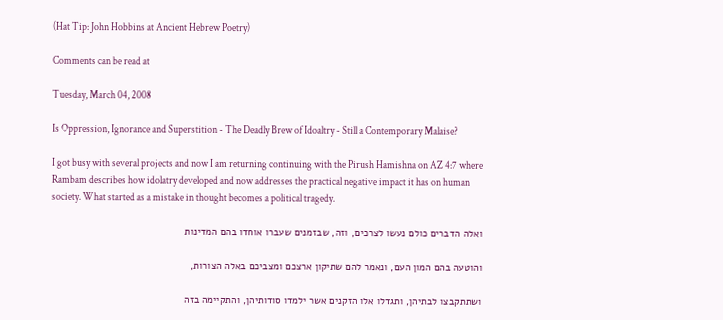(Hat Tip: John Hobbins at Ancient Hebrew Poetry)

Comments can be read at

Tuesday, March 04, 2008

Is Oppression, Ignorance and Superstition - The Deadly Brew of Idoaltry - Still a Contemporary Malaise?

I got busy with several projects and now I am returning continuing with the Pirush Hamishna on AZ 4:7 where Rambam describes how idolatry developed and now addresses the practical negative impact it has on human society. What started as a mistake in thought becomes a political tragedy.

ואלה הדברים כולם נעשו לצרכים, וזה, שבזמנים שעברו אוחדו בהם המדינות

והוטעה בהם המון העם, ונאמר להם שתיקון ארצכם ומצביכם באלה הצורות,

ושתתקבצו לבתיהן, ותגדלו אלו הזקנים אשר ילמדו סודותיהן, והתקיימה בזה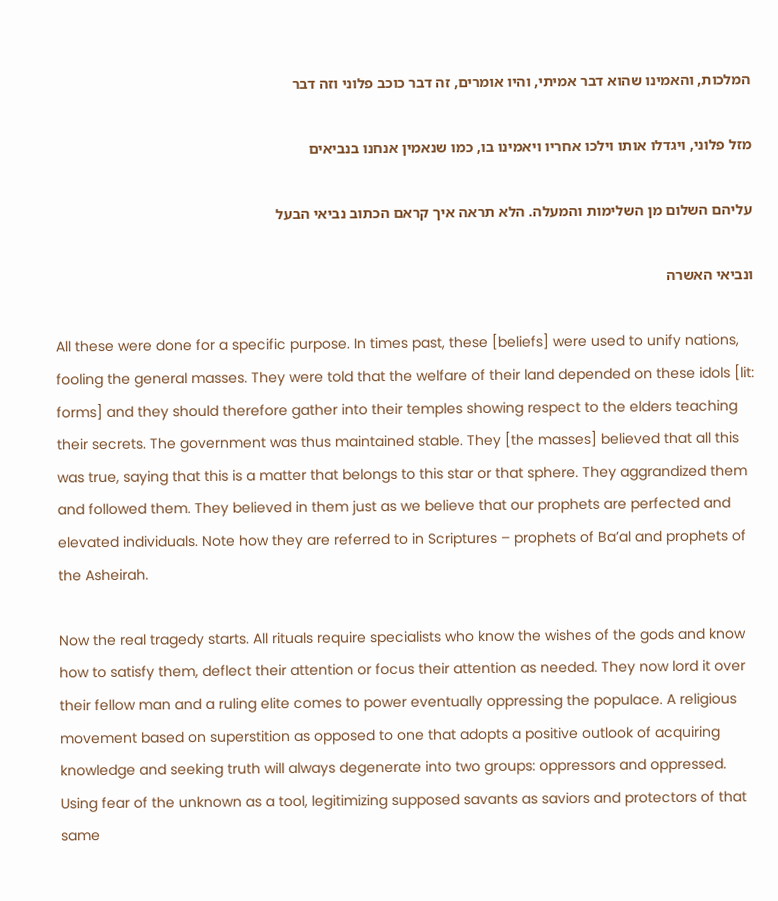המלכות, והאמינו שהוא דבר אמיתי, והיו אומרים, זה דבר כוכב פלוני וזה דבר

מזל פלוני, ויגדלו אותו וילכו אחריו ויאמינו בו, כמו שנאמין אנחנו בנביאים

עליהם השלום מן השלימות והמעלה. הלא תראה איך קראם הכתוב נביאי הבעל

ונביאי האשרה

All these were done for a specific purpose. In times past, these [beliefs] were used to unify nations, fooling the general masses. They were told that the welfare of their land depended on these idols [lit: forms] and they should therefore gather into their temples showing respect to the elders teaching their secrets. The government was thus maintained stable. They [the masses] believed that all this was true, saying that this is a matter that belongs to this star or that sphere. They aggrandized them and followed them. They believed in them just as we believe that our prophets are perfected and elevated individuals. Note how they are referred to in Scriptures – prophets of Ba’al and prophets of the Asheirah.

Now the real tragedy starts. All rituals require specialists who know the wishes of the gods and know how to satisfy them, deflect their attention or focus their attention as needed. They now lord it over their fellow man and a ruling elite comes to power eventually oppressing the populace. A religious movement based on superstition as opposed to one that adopts a positive outlook of acquiring knowledge and seeking truth will always degenerate into two groups: oppressors and oppressed. Using fear of the unknown as a tool, legitimizing supposed savants as saviors and protectors of that same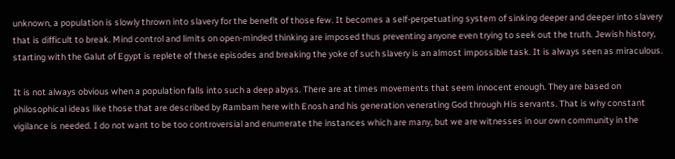unknown, a population is slowly thrown into slavery for the benefit of those few. It becomes a self-perpetuating system of sinking deeper and deeper into slavery that is difficult to break. Mind control and limits on open-minded thinking are imposed thus preventing anyone even trying to seek out the truth. Jewish history, starting with the Galut of Egypt is replete of these episodes and breaking the yoke of such slavery is an almost impossible task. It is always seen as miraculous.

It is not always obvious when a population falls into such a deep abyss. There are at times movements that seem innocent enough. They are based on philosophical ideas like those that are described by Rambam here with Enosh and his generation venerating God through His servants. That is why constant vigilance is needed. I do not want to be too controversial and enumerate the instances which are many, but we are witnesses in our own community in the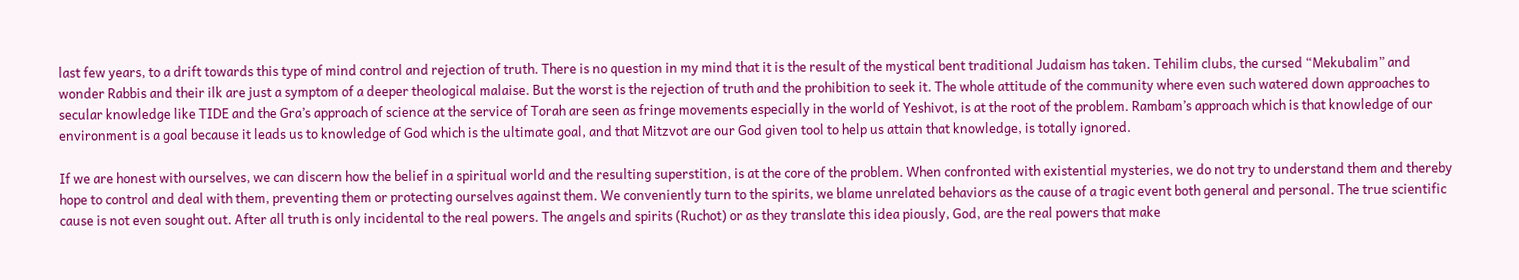last few years, to a drift towards this type of mind control and rejection of truth. There is no question in my mind that it is the result of the mystical bent traditional Judaism has taken. Tehilim clubs, the cursed “Mekubalim” and wonder Rabbis and their ilk are just a symptom of a deeper theological malaise. But the worst is the rejection of truth and the prohibition to seek it. The whole attitude of the community where even such watered down approaches to secular knowledge like TIDE and the Gra’s approach of science at the service of Torah are seen as fringe movements especially in the world of Yeshivot, is at the root of the problem. Rambam’s approach which is that knowledge of our environment is a goal because it leads us to knowledge of God which is the ultimate goal, and that Mitzvot are our God given tool to help us attain that knowledge, is totally ignored.

If we are honest with ourselves, we can discern how the belief in a spiritual world and the resulting superstition, is at the core of the problem. When confronted with existential mysteries, we do not try to understand them and thereby hope to control and deal with them, preventing them or protecting ourselves against them. We conveniently turn to the spirits, we blame unrelated behaviors as the cause of a tragic event both general and personal. The true scientific cause is not even sought out. After all truth is only incidental to the real powers. The angels and spirits (Ruchot) or as they translate this idea piously, God, are the real powers that make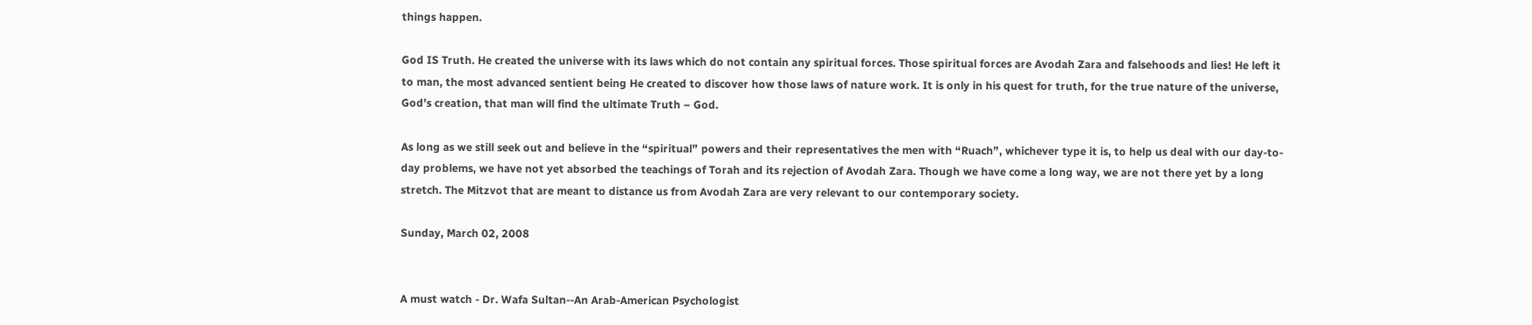things happen.

God IS Truth. He created the universe with its laws which do not contain any spiritual forces. Those spiritual forces are Avodah Zara and falsehoods and lies! He left it to man, the most advanced sentient being He created to discover how those laws of nature work. It is only in his quest for truth, for the true nature of the universe, God’s creation, that man will find the ultimate Truth – God.

As long as we still seek out and believe in the “spiritual” powers and their representatives the men with “Ruach”, whichever type it is, to help us deal with our day-to-day problems, we have not yet absorbed the teachings of Torah and its rejection of Avodah Zara. Though we have come a long way, we are not there yet by a long stretch. The Mitzvot that are meant to distance us from Avodah Zara are very relevant to our contemporary society.

Sunday, March 02, 2008


A must watch - Dr. Wafa Sultan--An Arab-American Psychologist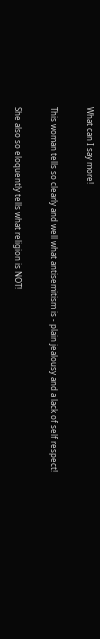What can I say more!

This woman tells so clearly and well what antisemitism is - plain jealousy and a lack of self respect!

She also so eloquently tells what religion is NOT!